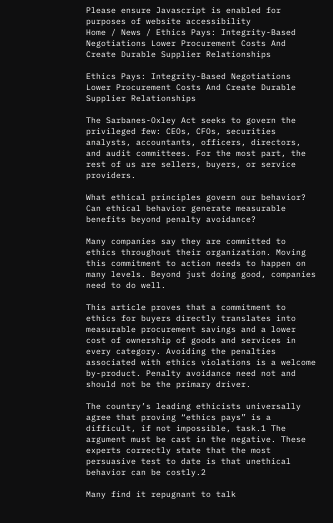Please ensure Javascript is enabled for purposes of website accessibility
Home / News / Ethics Pays: Integrity-Based Negotiations Lower Procurement Costs And Create Durable Supplier Relationships

Ethics Pays: Integrity-Based Negotiations Lower Procurement Costs And Create Durable Supplier Relationships

The Sarbanes-Oxley Act seeks to govern the privileged few: CEOs, CFOs, securities analysts, accountants, officers, directors, and audit committees. For the most part, the rest of us are sellers, buyers, or service providers.

What ethical principles govern our behavior? Can ethical behavior generate measurable benefits beyond penalty avoidance?

Many companies say they are committed to ethics throughout their organization. Moving this commitment to action needs to happen on many levels. Beyond just doing good, companies need to do well.

This article proves that a commitment to ethics for buyers directly translates into measurable procurement savings and a lower cost of ownership of goods and services in every category. Avoiding the penalties associated with ethics violations is a welcome by-product. Penalty avoidance need not and should not be the primary driver.

The country’s leading ethicists universally agree that proving “ethics pays” is a difficult, if not impossible, task.1 The argument must be cast in the negative. These experts correctly state that the most persuasive test to date is that unethical behavior can be costly.2

Many find it repugnant to talk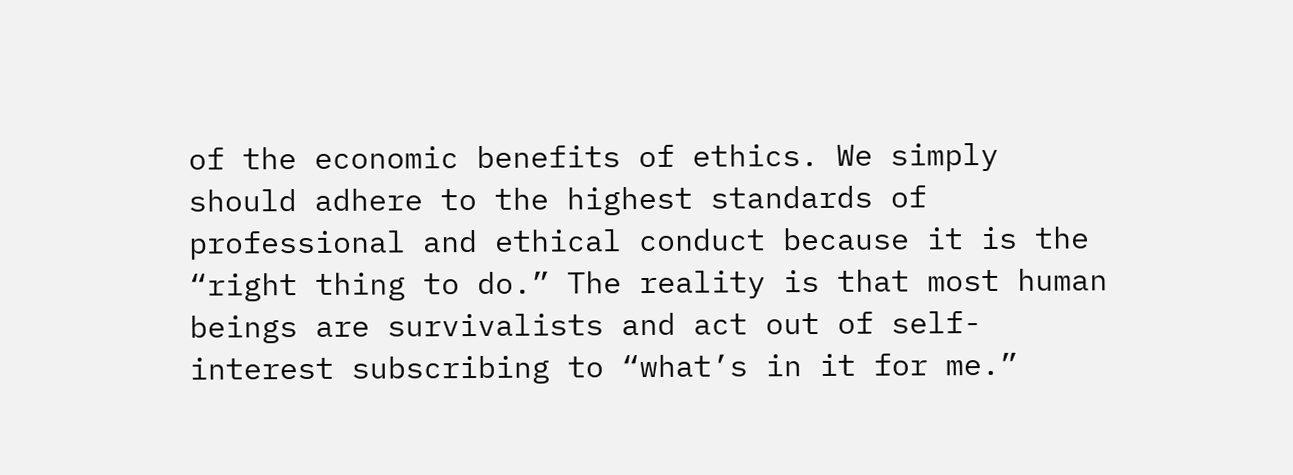of the economic benefits of ethics. We simply should adhere to the highest standards of professional and ethical conduct because it is the “right thing to do.” The reality is that most human beings are survivalists and act out of self-interest subscribing to “what’s in it for me.”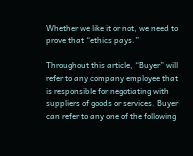Whether we like it or not, we need to prove that “ethics pays.”

Throughout this article, “Buyer” will refer to any company employee that is responsible for negotiating with suppliers of goods or services. Buyer can refer to any one of the following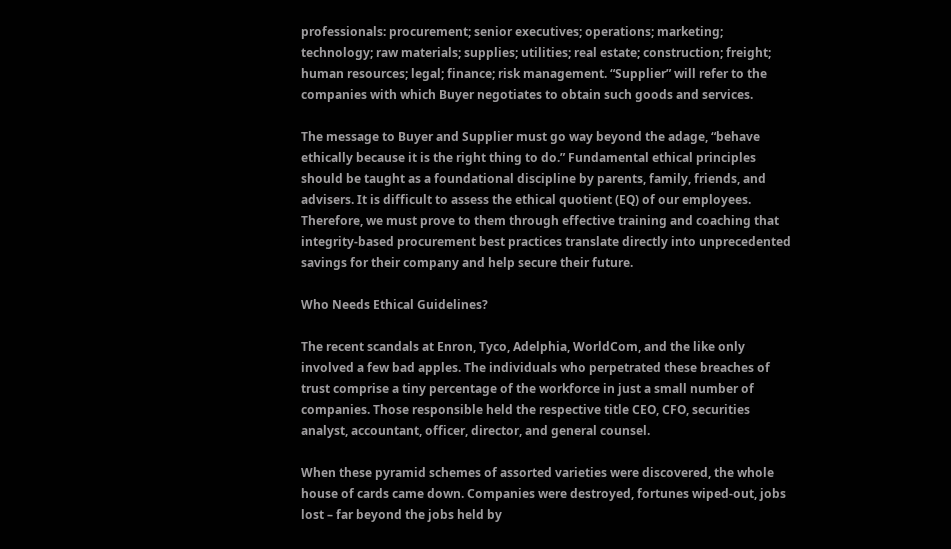professionals: procurement; senior executives; operations; marketing; technology; raw materials; supplies; utilities; real estate; construction; freight; human resources; legal; finance; risk management. “Supplier” will refer to the companies with which Buyer negotiates to obtain such goods and services.

The message to Buyer and Supplier must go way beyond the adage, “behave ethically because it is the right thing to do.” Fundamental ethical principles should be taught as a foundational discipline by parents, family, friends, and advisers. It is difficult to assess the ethical quotient (EQ) of our employees. Therefore, we must prove to them through effective training and coaching that integrity-based procurement best practices translate directly into unprecedented savings for their company and help secure their future.

Who Needs Ethical Guidelines?

The recent scandals at Enron, Tyco, Adelphia, WorldCom, and the like only involved a few bad apples. The individuals who perpetrated these breaches of trust comprise a tiny percentage of the workforce in just a small number of companies. Those responsible held the respective title CEO, CFO, securities analyst, accountant, officer, director, and general counsel.

When these pyramid schemes of assorted varieties were discovered, the whole house of cards came down. Companies were destroyed, fortunes wiped-out, jobs lost – far beyond the jobs held by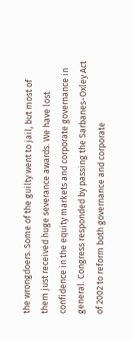the wrongdoers. Some of the guilty went to jail, but most of them just received huge severance awards. We have lost confidence in the equity markets and corporate governance in general. Congress responded by passing the Sarbanes-Oxley Act of 2002 to reform both governance and corporate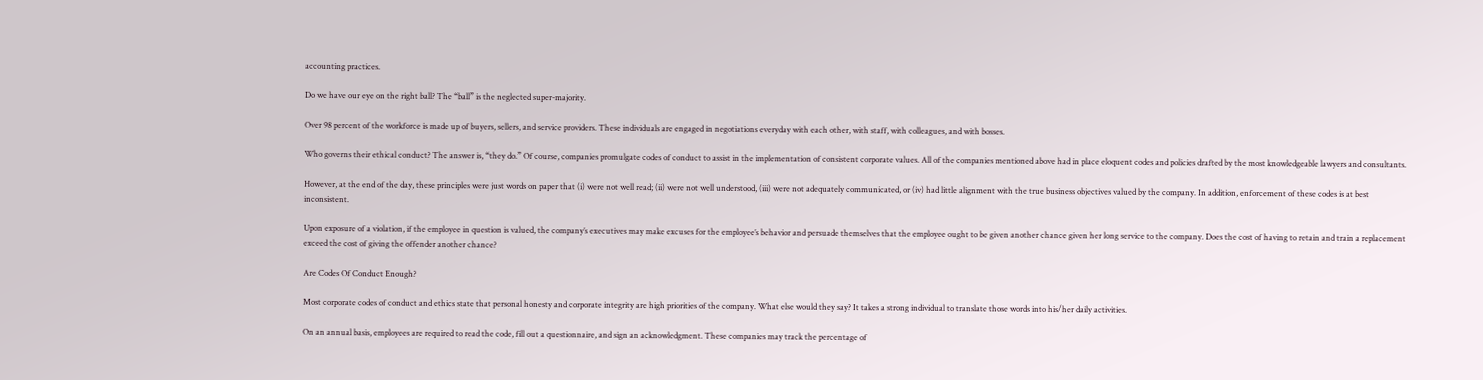accounting practices.

Do we have our eye on the right ball? The “ball” is the neglected super-majority.

Over 98 percent of the workforce is made up of buyers, sellers, and service providers. These individuals are engaged in negotiations everyday with each other, with staff, with colleagues, and with bosses.

Who governs their ethical conduct? The answer is, “they do.” Of course, companies promulgate codes of conduct to assist in the implementation of consistent corporate values. All of the companies mentioned above had in place eloquent codes and policies drafted by the most knowledgeable lawyers and consultants.

However, at the end of the day, these principles were just words on paper that (i) were not well read; (ii) were not well understood, (iii) were not adequately communicated, or (iv) had little alignment with the true business objectives valued by the company. In addition, enforcement of these codes is at best inconsistent.

Upon exposure of a violation, if the employee in question is valued, the company’s executives may make excuses for the employee’s behavior and persuade themselves that the employee ought to be given another chance given her long service to the company. Does the cost of having to retain and train a replacement exceed the cost of giving the offender another chance?

Are Codes Of Conduct Enough?

Most corporate codes of conduct and ethics state that personal honesty and corporate integrity are high priorities of the company. What else would they say? It takes a strong individual to translate those words into his/her daily activities.

On an annual basis, employees are required to read the code, fill out a questionnaire, and sign an acknowledgment. These companies may track the percentage of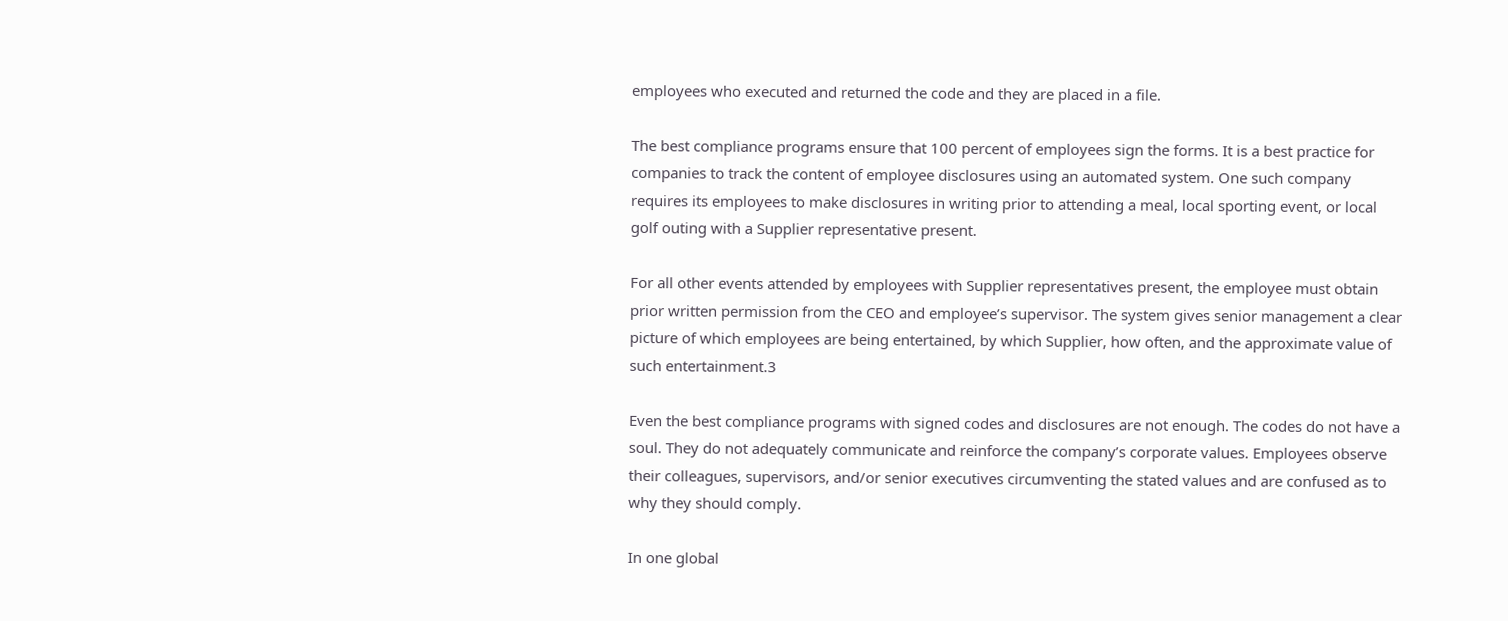employees who executed and returned the code and they are placed in a file.

The best compliance programs ensure that 100 percent of employees sign the forms. It is a best practice for companies to track the content of employee disclosures using an automated system. One such company requires its employees to make disclosures in writing prior to attending a meal, local sporting event, or local golf outing with a Supplier representative present.

For all other events attended by employees with Supplier representatives present, the employee must obtain prior written permission from the CEO and employee’s supervisor. The system gives senior management a clear picture of which employees are being entertained, by which Supplier, how often, and the approximate value of such entertainment.3

Even the best compliance programs with signed codes and disclosures are not enough. The codes do not have a soul. They do not adequately communicate and reinforce the company’s corporate values. Employees observe their colleagues, supervisors, and/or senior executives circumventing the stated values and are confused as to why they should comply.

In one global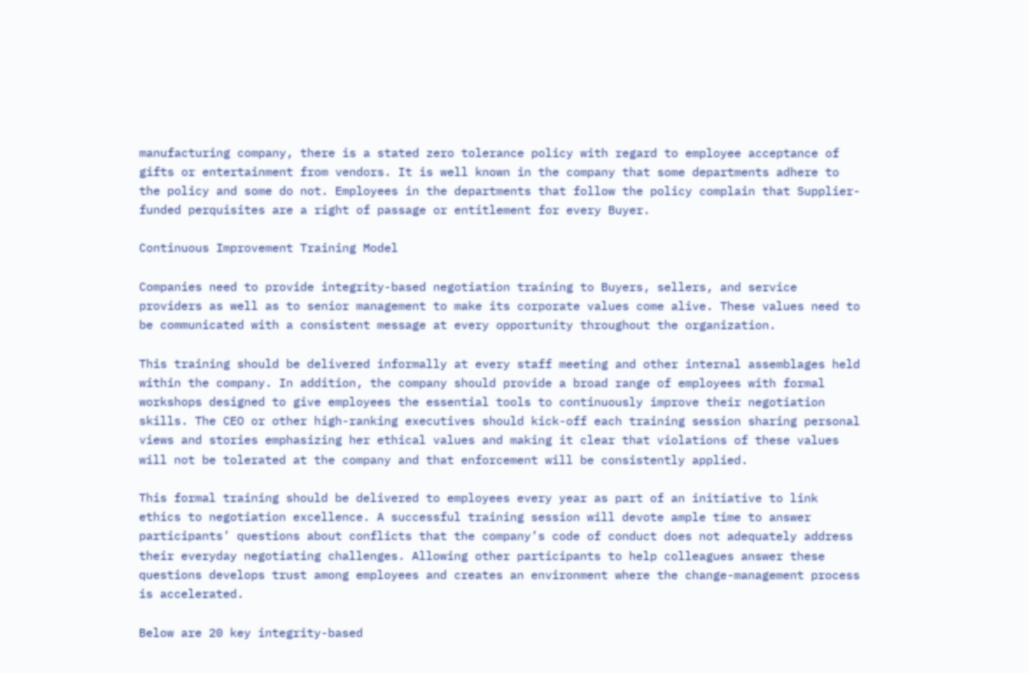manufacturing company, there is a stated zero tolerance policy with regard to employee acceptance of gifts or entertainment from vendors. It is well known in the company that some departments adhere to the policy and some do not. Employees in the departments that follow the policy complain that Supplier-funded perquisites are a right of passage or entitlement for every Buyer.

Continuous Improvement Training Model

Companies need to provide integrity-based negotiation training to Buyers, sellers, and service providers as well as to senior management to make its corporate values come alive. These values need to be communicated with a consistent message at every opportunity throughout the organization.

This training should be delivered informally at every staff meeting and other internal assemblages held within the company. In addition, the company should provide a broad range of employees with formal workshops designed to give employees the essential tools to continuously improve their negotiation skills. The CEO or other high-ranking executives should kick-off each training session sharing personal views and stories emphasizing her ethical values and making it clear that violations of these values will not be tolerated at the company and that enforcement will be consistently applied.

This formal training should be delivered to employees every year as part of an initiative to link ethics to negotiation excellence. A successful training session will devote ample time to answer participants’ questions about conflicts that the company’s code of conduct does not adequately address their everyday negotiating challenges. Allowing other participants to help colleagues answer these questions develops trust among employees and creates an environment where the change-management process is accelerated.

Below are 20 key integrity-based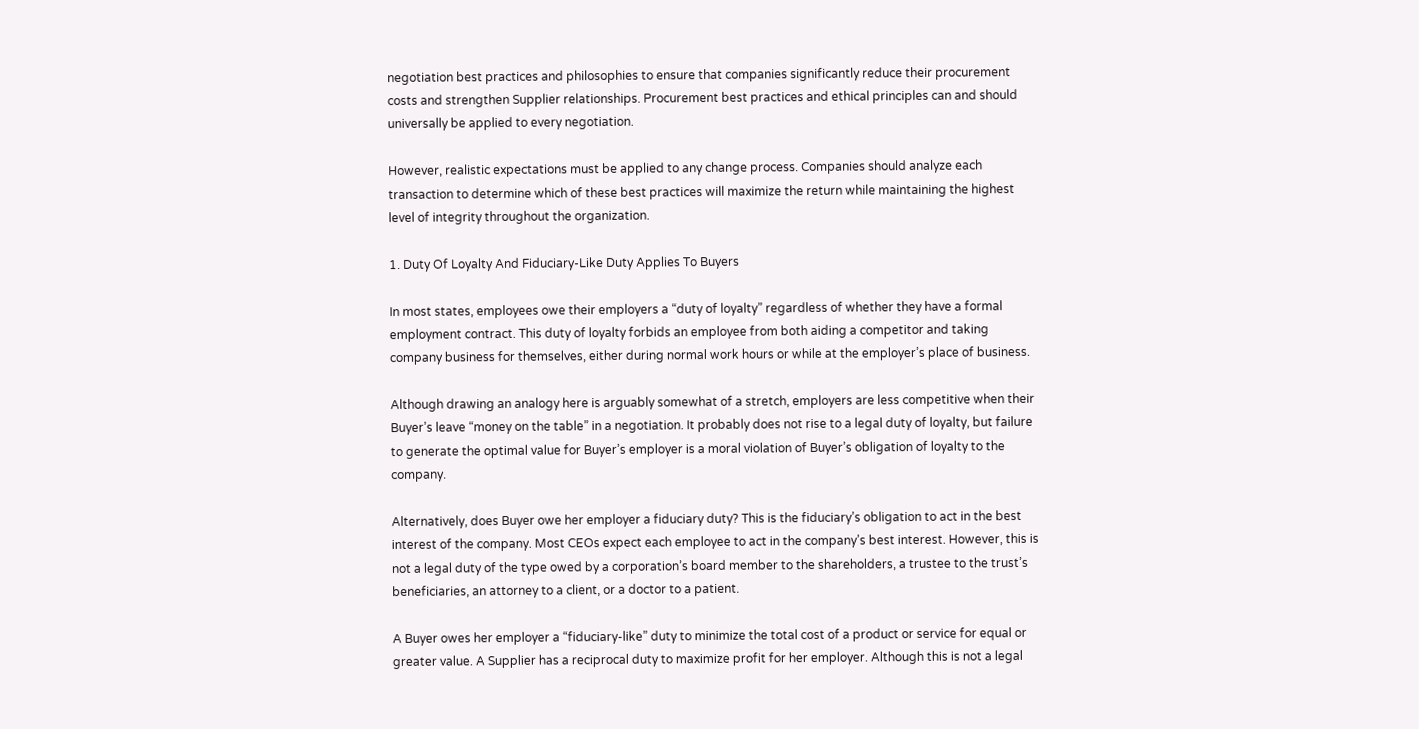negotiation best practices and philosophies to ensure that companies significantly reduce their procurement costs and strengthen Supplier relationships. Procurement best practices and ethical principles can and should universally be applied to every negotiation.

However, realistic expectations must be applied to any change process. Companies should analyze each transaction to determine which of these best practices will maximize the return while maintaining the highest level of integrity throughout the organization.

1. Duty Of Loyalty And Fiduciary-Like Duty Applies To Buyers

In most states, employees owe their employers a “duty of loyalty” regardless of whether they have a formal employment contract. This duty of loyalty forbids an employee from both aiding a competitor and taking company business for themselves, either during normal work hours or while at the employer’s place of business.

Although drawing an analogy here is arguably somewhat of a stretch, employers are less competitive when their Buyer’s leave “money on the table” in a negotiation. It probably does not rise to a legal duty of loyalty, but failure to generate the optimal value for Buyer’s employer is a moral violation of Buyer’s obligation of loyalty to the company.

Alternatively, does Buyer owe her employer a fiduciary duty? This is the fiduciary’s obligation to act in the best interest of the company. Most CEOs expect each employee to act in the company’s best interest. However, this is not a legal duty of the type owed by a corporation’s board member to the shareholders, a trustee to the trust’s beneficiaries, an attorney to a client, or a doctor to a patient.

A Buyer owes her employer a “fiduciary-like” duty to minimize the total cost of a product or service for equal or greater value. A Supplier has a reciprocal duty to maximize profit for her employer. Although this is not a legal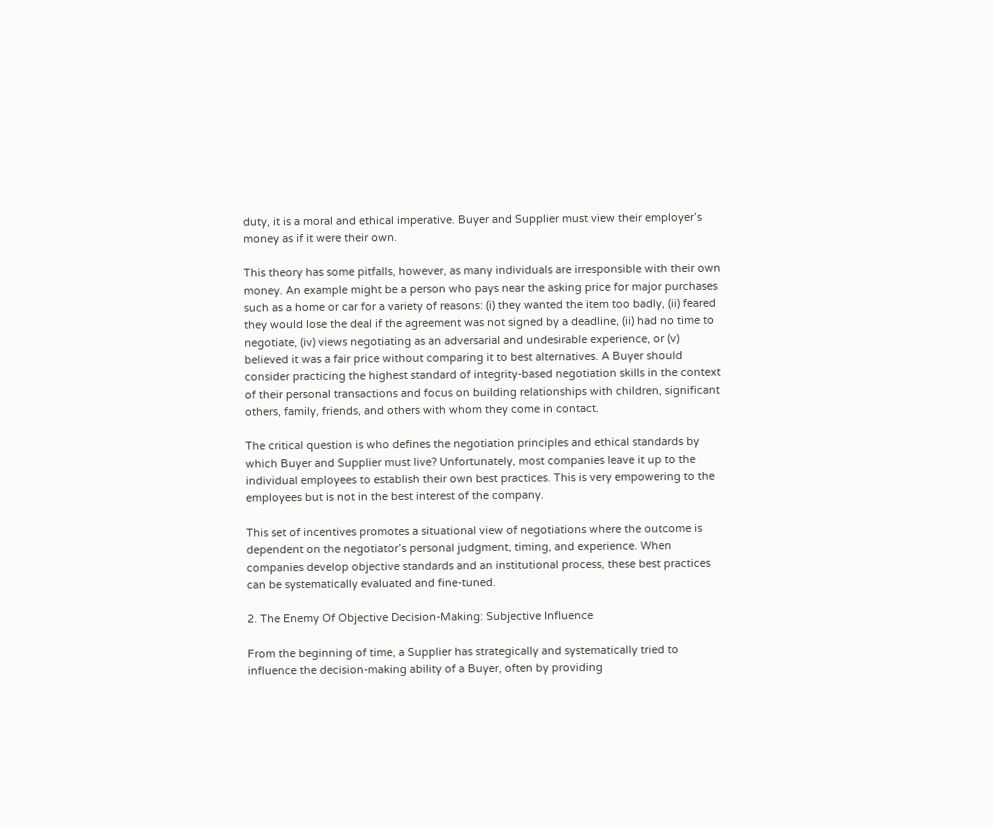duty, it is a moral and ethical imperative. Buyer and Supplier must view their employer’s money as if it were their own.

This theory has some pitfalls, however, as many individuals are irresponsible with their own money. An example might be a person who pays near the asking price for major purchases such as a home or car for a variety of reasons: (i) they wanted the item too badly, (ii) feared they would lose the deal if the agreement was not signed by a deadline, (ii) had no time to negotiate, (iv) views negotiating as an adversarial and undesirable experience, or (v) believed it was a fair price without comparing it to best alternatives. A Buyer should consider practicing the highest standard of integrity-based negotiation skills in the context of their personal transactions and focus on building relationships with children, significant others, family, friends, and others with whom they come in contact.

The critical question is who defines the negotiation principles and ethical standards by which Buyer and Supplier must live? Unfortunately, most companies leave it up to the individual employees to establish their own best practices. This is very empowering to the employees but is not in the best interest of the company.

This set of incentives promotes a situational view of negotiations where the outcome is dependent on the negotiator’s personal judgment, timing, and experience. When companies develop objective standards and an institutional process, these best practices can be systematically evaluated and fine-tuned.

2. The Enemy Of Objective Decision-Making: Subjective Influence

From the beginning of time, a Supplier has strategically and systematically tried to influence the decision-making ability of a Buyer, often by providing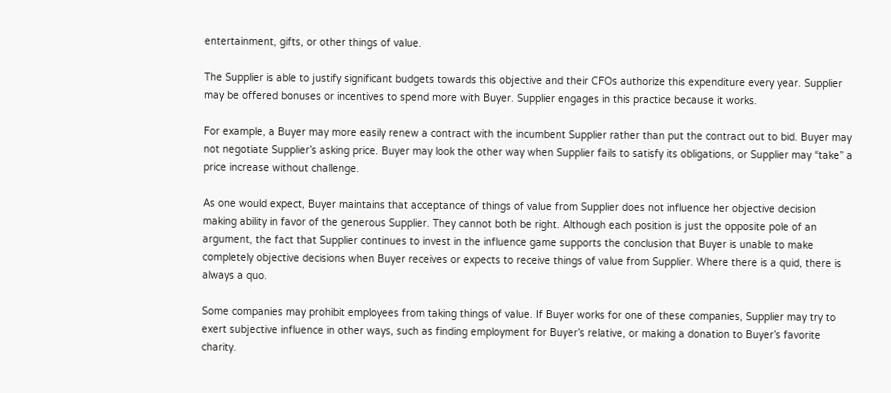entertainment, gifts, or other things of value.

The Supplier is able to justify significant budgets towards this objective and their CFOs authorize this expenditure every year. Supplier may be offered bonuses or incentives to spend more with Buyer. Supplier engages in this practice because it works.

For example, a Buyer may more easily renew a contract with the incumbent Supplier rather than put the contract out to bid. Buyer may not negotiate Supplier’s asking price. Buyer may look the other way when Supplier fails to satisfy its obligations, or Supplier may “take” a price increase without challenge.

As one would expect, Buyer maintains that acceptance of things of value from Supplier does not influence her objective decision making ability in favor of the generous Supplier. They cannot both be right. Although each position is just the opposite pole of an argument, the fact that Supplier continues to invest in the influence game supports the conclusion that Buyer is unable to make completely objective decisions when Buyer receives or expects to receive things of value from Supplier. Where there is a quid, there is always a quo.

Some companies may prohibit employees from taking things of value. If Buyer works for one of these companies, Supplier may try to exert subjective influence in other ways, such as finding employment for Buyer’s relative, or making a donation to Buyer’s favorite charity.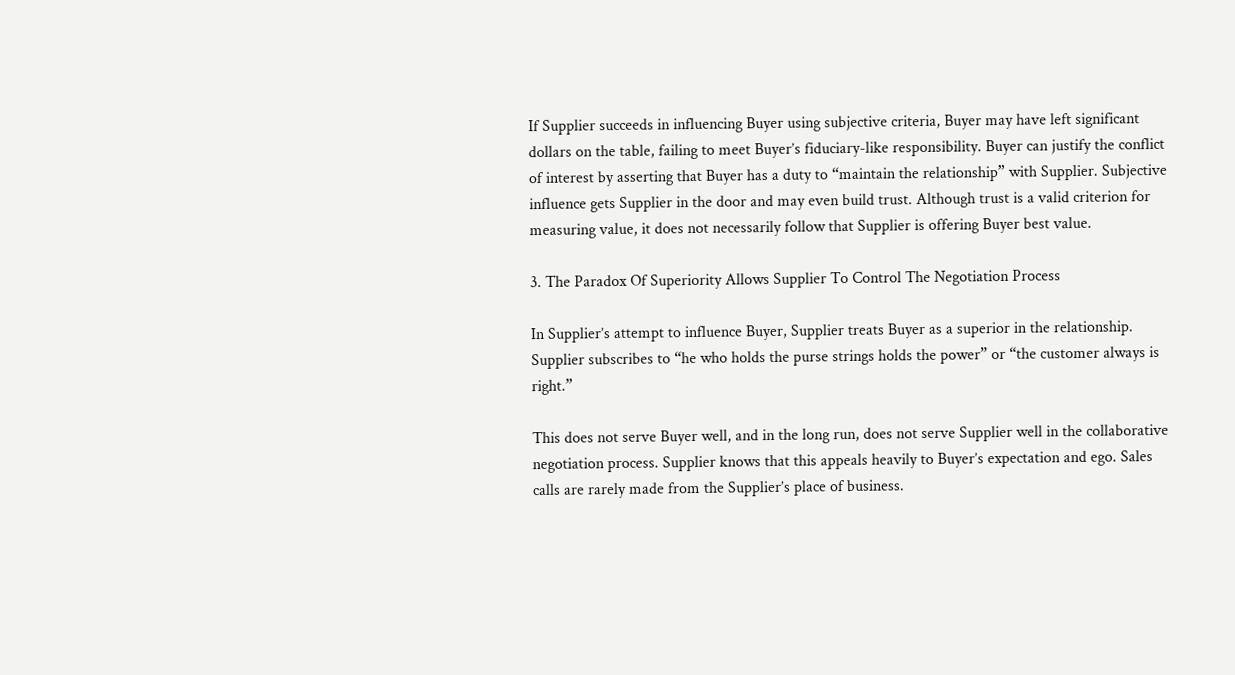If Supplier succeeds in influencing Buyer using subjective criteria, Buyer may have left significant dollars on the table, failing to meet Buyer’s fiduciary-like responsibility. Buyer can justify the conflict of interest by asserting that Buyer has a duty to “maintain the relationship” with Supplier. Subjective influence gets Supplier in the door and may even build trust. Although trust is a valid criterion for measuring value, it does not necessarily follow that Supplier is offering Buyer best value.

3. The Paradox Of Superiority Allows Supplier To Control The Negotiation Process

In Supplier’s attempt to influence Buyer, Supplier treats Buyer as a superior in the relationship. Supplier subscribes to “he who holds the purse strings holds the power” or “the customer always is right.”

This does not serve Buyer well, and in the long run, does not serve Supplier well in the collaborative negotiation process. Supplier knows that this appeals heavily to Buyer’s expectation and ego. Sales calls are rarely made from the Supplier’s place of business.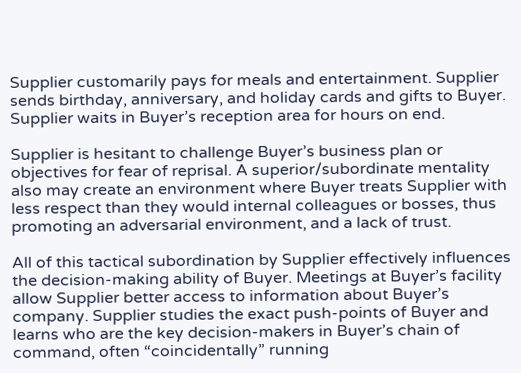Supplier customarily pays for meals and entertainment. Supplier sends birthday, anniversary, and holiday cards and gifts to Buyer. Supplier waits in Buyer’s reception area for hours on end.

Supplier is hesitant to challenge Buyer’s business plan or objectives for fear of reprisal. A superior/subordinate mentality also may create an environment where Buyer treats Supplier with less respect than they would internal colleagues or bosses, thus promoting an adversarial environment, and a lack of trust.

All of this tactical subordination by Supplier effectively influences the decision-making ability of Buyer. Meetings at Buyer’s facility allow Supplier better access to information about Buyer’s company. Supplier studies the exact push-points of Buyer and learns who are the key decision-makers in Buyer’s chain of command, often “coincidentally” running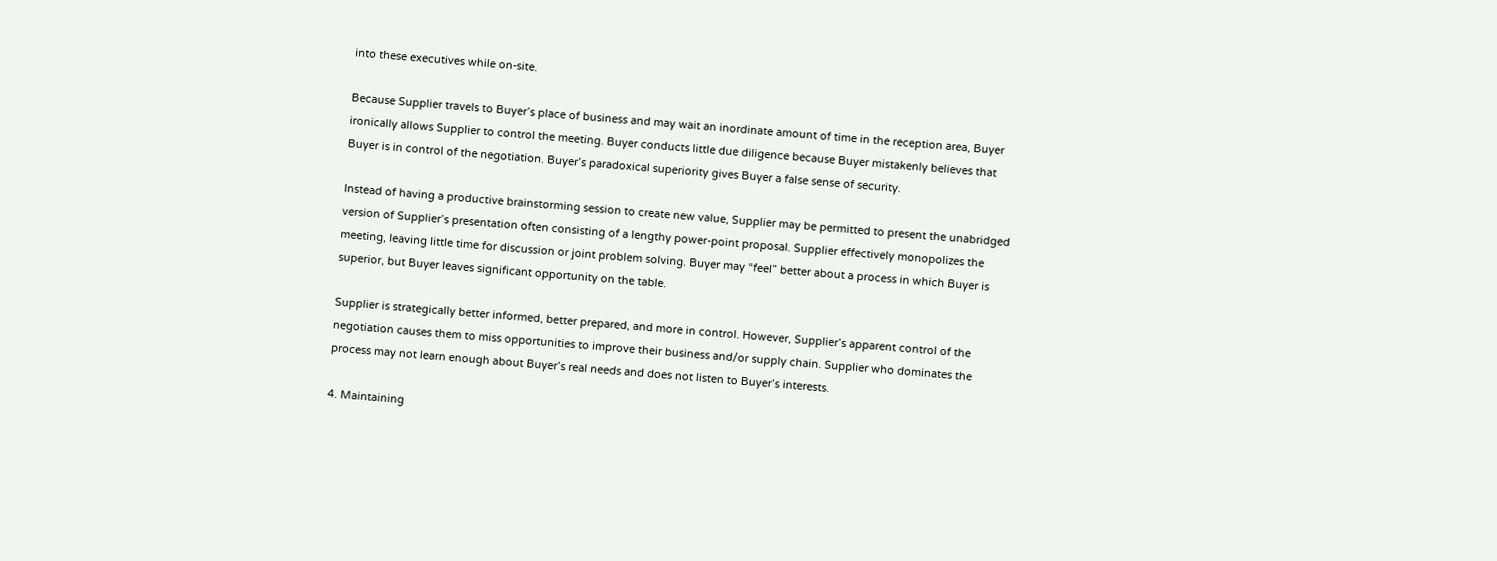into these executives while on-site.

Because Supplier travels to Buyer’s place of business and may wait an inordinate amount of time in the reception area, Buyer ironically allows Supplier to control the meeting. Buyer conducts little due diligence because Buyer mistakenly believes that Buyer is in control of the negotiation. Buyer’s paradoxical superiority gives Buyer a false sense of security.

Instead of having a productive brainstorming session to create new value, Supplier may be permitted to present the unabridged version of Supplier’s presentation often consisting of a lengthy power-point proposal. Supplier effectively monopolizes the meeting, leaving little time for discussion or joint problem solving. Buyer may “feel” better about a process in which Buyer is superior, but Buyer leaves significant opportunity on the table.

Supplier is strategically better informed, better prepared, and more in control. However, Supplier’s apparent control of the negotiation causes them to miss opportunities to improve their business and/or supply chain. Supplier who dominates the process may not learn enough about Buyer’s real needs and does not listen to Buyer’s interests.

4. Maintaining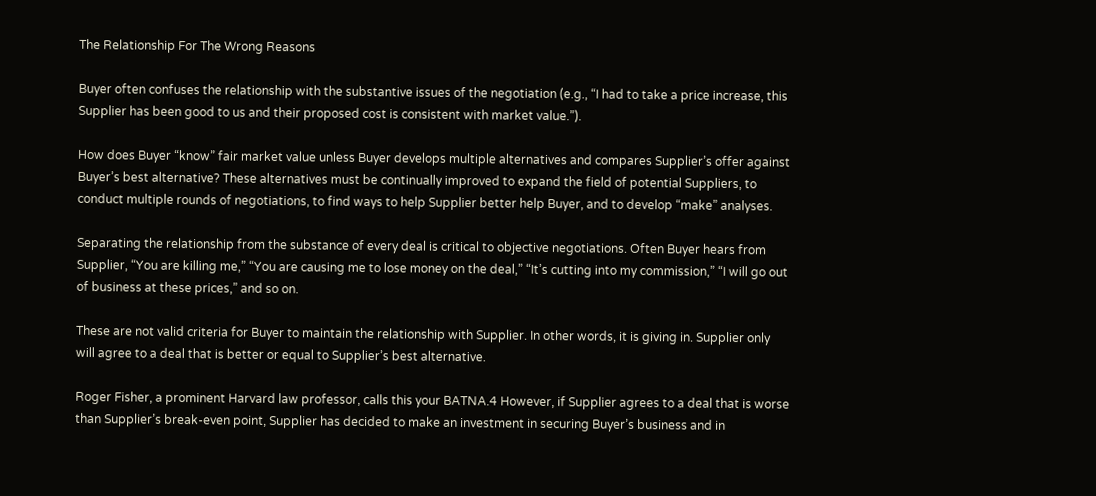The Relationship For The Wrong Reasons

Buyer often confuses the relationship with the substantive issues of the negotiation (e.g., “I had to take a price increase, this Supplier has been good to us and their proposed cost is consistent with market value.”).

How does Buyer “know” fair market value unless Buyer develops multiple alternatives and compares Supplier’s offer against Buyer’s best alternative? These alternatives must be continually improved to expand the field of potential Suppliers, to conduct multiple rounds of negotiations, to find ways to help Supplier better help Buyer, and to develop “make” analyses.

Separating the relationship from the substance of every deal is critical to objective negotiations. Often Buyer hears from Supplier, “You are killing me,” “You are causing me to lose money on the deal,” “It’s cutting into my commission,” “I will go out of business at these prices,” and so on.

These are not valid criteria for Buyer to maintain the relationship with Supplier. In other words, it is giving in. Supplier only will agree to a deal that is better or equal to Supplier’s best alternative.

Roger Fisher, a prominent Harvard law professor, calls this your BATNA.4 However, if Supplier agrees to a deal that is worse than Supplier’s break-even point, Supplier has decided to make an investment in securing Buyer’s business and in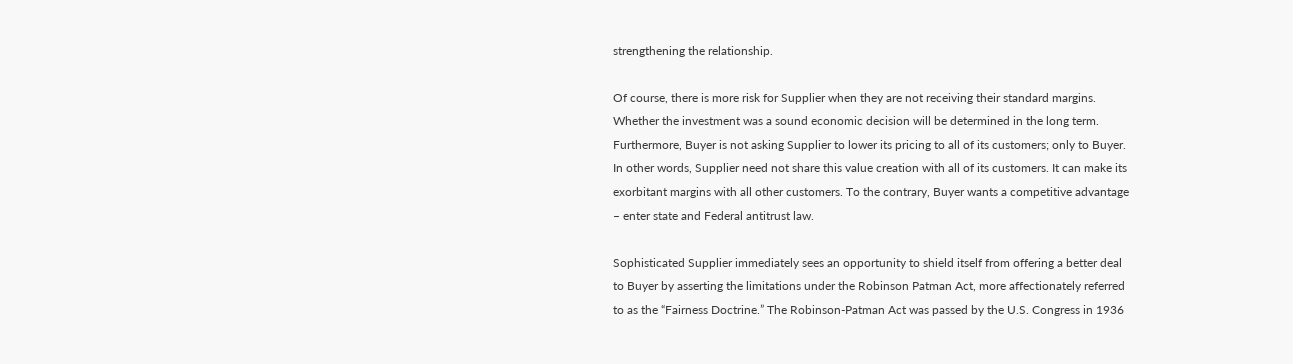strengthening the relationship.

Of course, there is more risk for Supplier when they are not receiving their standard margins. Whether the investment was a sound economic decision will be determined in the long term. Furthermore, Buyer is not asking Supplier to lower its pricing to all of its customers; only to Buyer. In other words, Supplier need not share this value creation with all of its customers. It can make its exorbitant margins with all other customers. To the contrary, Buyer wants a competitive advantage – enter state and Federal antitrust law.

Sophisticated Supplier immediately sees an opportunity to shield itself from offering a better deal to Buyer by asserting the limitations under the Robinson Patman Act, more affectionately referred to as the “Fairness Doctrine.” The Robinson-Patman Act was passed by the U.S. Congress in 1936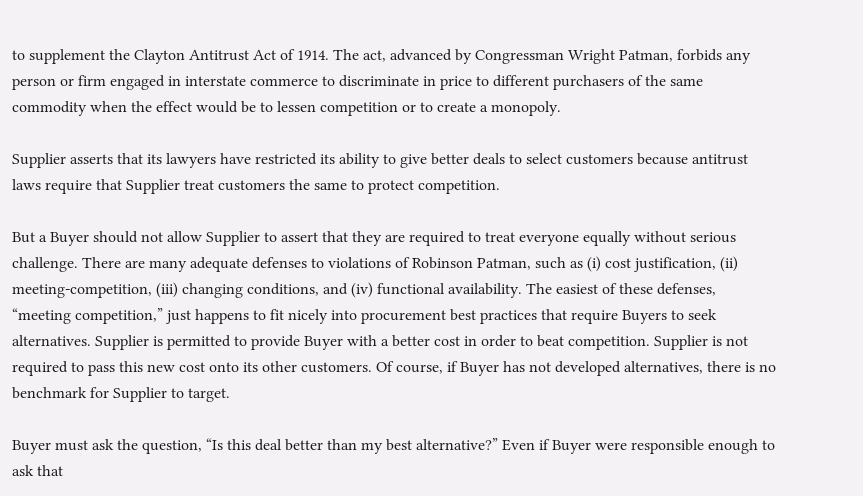to supplement the Clayton Antitrust Act of 1914. The act, advanced by Congressman Wright Patman, forbids any person or firm engaged in interstate commerce to discriminate in price to different purchasers of the same commodity when the effect would be to lessen competition or to create a monopoly.

Supplier asserts that its lawyers have restricted its ability to give better deals to select customers because antitrust laws require that Supplier treat customers the same to protect competition.

But a Buyer should not allow Supplier to assert that they are required to treat everyone equally without serious challenge. There are many adequate defenses to violations of Robinson Patman, such as (i) cost justification, (ii) meeting-competition, (iii) changing conditions, and (iv) functional availability. The easiest of these defenses, “meeting competition,” just happens to fit nicely into procurement best practices that require Buyers to seek alternatives. Supplier is permitted to provide Buyer with a better cost in order to beat competition. Supplier is not required to pass this new cost onto its other customers. Of course, if Buyer has not developed alternatives, there is no benchmark for Supplier to target.

Buyer must ask the question, “Is this deal better than my best alternative?” Even if Buyer were responsible enough to ask that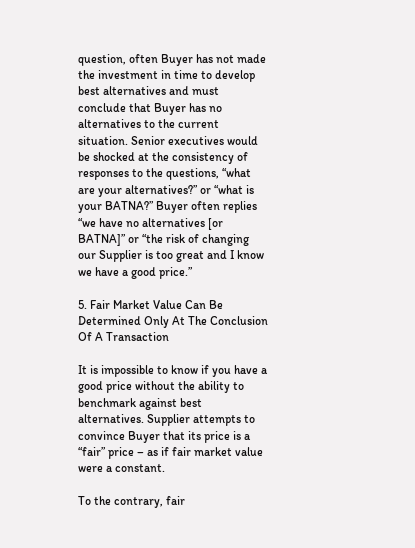question, often Buyer has not made the investment in time to develop best alternatives and must conclude that Buyer has no alternatives to the current situation. Senior executives would be shocked at the consistency of responses to the questions, “what are your alternatives?” or “what is your BATNA?” Buyer often replies “we have no alternatives [or BATNA]” or “the risk of changing our Supplier is too great and I know we have a good price.”

5. Fair Market Value Can Be Determined Only At The Conclusion Of A Transaction

It is impossible to know if you have a good price without the ability to benchmark against best alternatives. Supplier attempts to convince Buyer that its price is a “fair” price – as if fair market value were a constant.

To the contrary, fair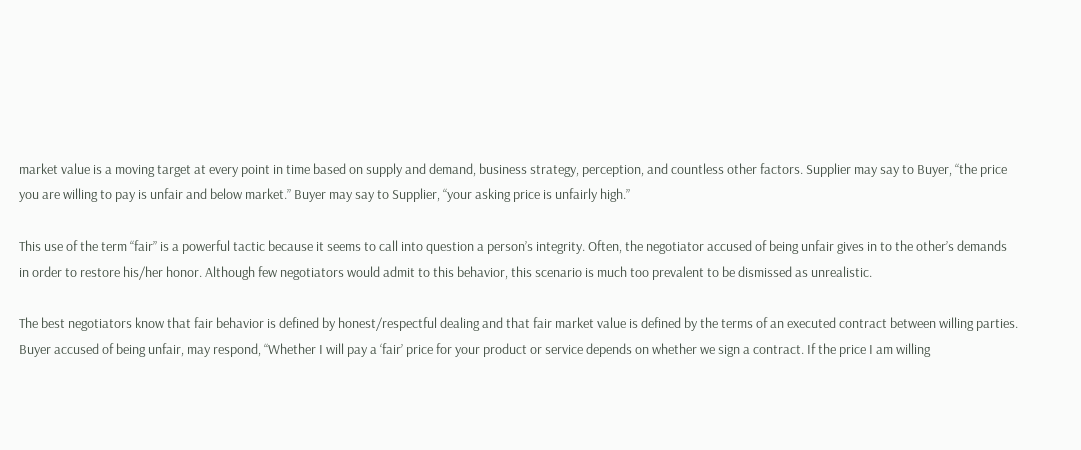market value is a moving target at every point in time based on supply and demand, business strategy, perception, and countless other factors. Supplier may say to Buyer, “the price you are willing to pay is unfair and below market.” Buyer may say to Supplier, “your asking price is unfairly high.”

This use of the term “fair” is a powerful tactic because it seems to call into question a person’s integrity. Often, the negotiator accused of being unfair gives in to the other’s demands in order to restore his/her honor. Although few negotiators would admit to this behavior, this scenario is much too prevalent to be dismissed as unrealistic.

The best negotiators know that fair behavior is defined by honest/respectful dealing and that fair market value is defined by the terms of an executed contract between willing parties. Buyer accused of being unfair, may respond, “Whether I will pay a ‘fair’ price for your product or service depends on whether we sign a contract. If the price I am willing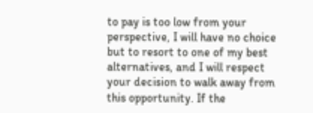to pay is too low from your perspective, I will have no choice but to resort to one of my best alternatives, and I will respect your decision to walk away from this opportunity. If the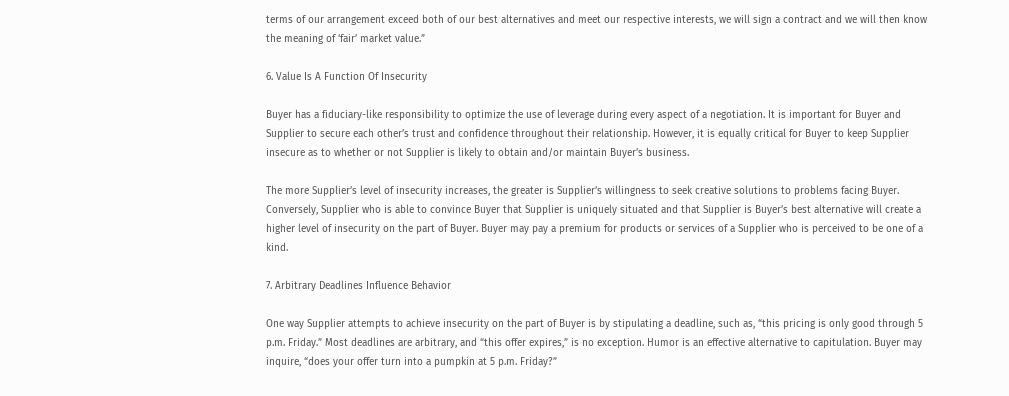terms of our arrangement exceed both of our best alternatives and meet our respective interests, we will sign a contract and we will then know the meaning of ‘fair’ market value.”

6. Value Is A Function Of Insecurity

Buyer has a fiduciary-like responsibility to optimize the use of leverage during every aspect of a negotiation. It is important for Buyer and Supplier to secure each other’s trust and confidence throughout their relationship. However, it is equally critical for Buyer to keep Supplier insecure as to whether or not Supplier is likely to obtain and/or maintain Buyer’s business.

The more Supplier’s level of insecurity increases, the greater is Supplier’s willingness to seek creative solutions to problems facing Buyer. Conversely, Supplier who is able to convince Buyer that Supplier is uniquely situated and that Supplier is Buyer’s best alternative will create a higher level of insecurity on the part of Buyer. Buyer may pay a premium for products or services of a Supplier who is perceived to be one of a kind.

7. Arbitrary Deadlines Influence Behavior

One way Supplier attempts to achieve insecurity on the part of Buyer is by stipulating a deadline, such as, “this pricing is only good through 5 p.m. Friday.” Most deadlines are arbitrary, and “this offer expires,” is no exception. Humor is an effective alternative to capitulation. Buyer may inquire, “does your offer turn into a pumpkin at 5 p.m. Friday?”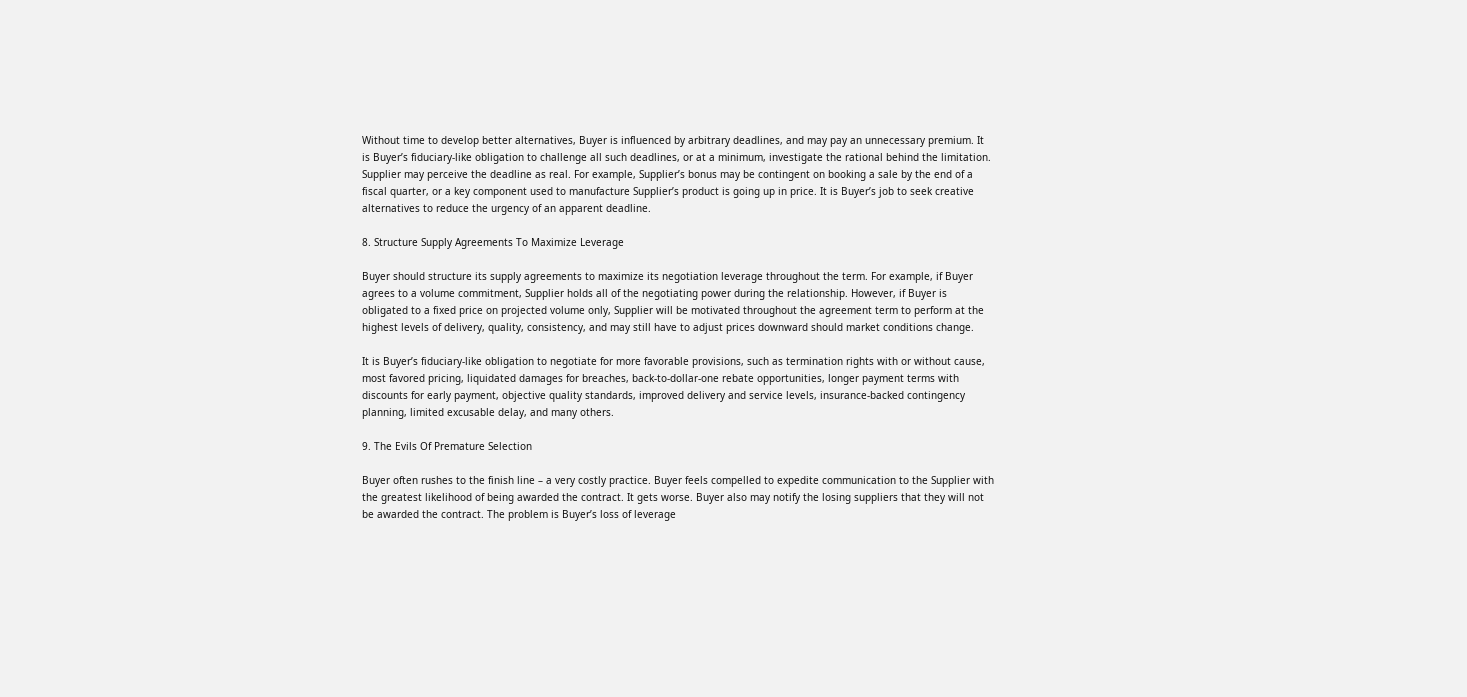Without time to develop better alternatives, Buyer is influenced by arbitrary deadlines, and may pay an unnecessary premium. It is Buyer’s fiduciary-like obligation to challenge all such deadlines, or at a minimum, investigate the rational behind the limitation. Supplier may perceive the deadline as real. For example, Supplier’s bonus may be contingent on booking a sale by the end of a fiscal quarter, or a key component used to manufacture Supplier’s product is going up in price. It is Buyer’s job to seek creative alternatives to reduce the urgency of an apparent deadline.

8. Structure Supply Agreements To Maximize Leverage

Buyer should structure its supply agreements to maximize its negotiation leverage throughout the term. For example, if Buyer agrees to a volume commitment, Supplier holds all of the negotiating power during the relationship. However, if Buyer is obligated to a fixed price on projected volume only, Supplier will be motivated throughout the agreement term to perform at the highest levels of delivery, quality, consistency, and may still have to adjust prices downward should market conditions change.

It is Buyer’s fiduciary-like obligation to negotiate for more favorable provisions, such as termination rights with or without cause, most favored pricing, liquidated damages for breaches, back-to-dollar-one rebate opportunities, longer payment terms with discounts for early payment, objective quality standards, improved delivery and service levels, insurance-backed contingency planning, limited excusable delay, and many others.

9. The Evils Of Premature Selection

Buyer often rushes to the finish line – a very costly practice. Buyer feels compelled to expedite communication to the Supplier with the greatest likelihood of being awarded the contract. It gets worse. Buyer also may notify the losing suppliers that they will not be awarded the contract. The problem is Buyer’s loss of leverage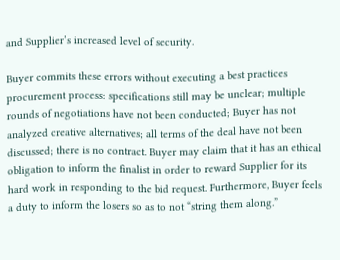and Supplier’s increased level of security.

Buyer commits these errors without executing a best practices procurement process: specifications still may be unclear; multiple rounds of negotiations have not been conducted; Buyer has not analyzed creative alternatives; all terms of the deal have not been discussed; there is no contract. Buyer may claim that it has an ethical obligation to inform the finalist in order to reward Supplier for its hard work in responding to the bid request. Furthermore, Buyer feels a duty to inform the losers so as to not “string them along.”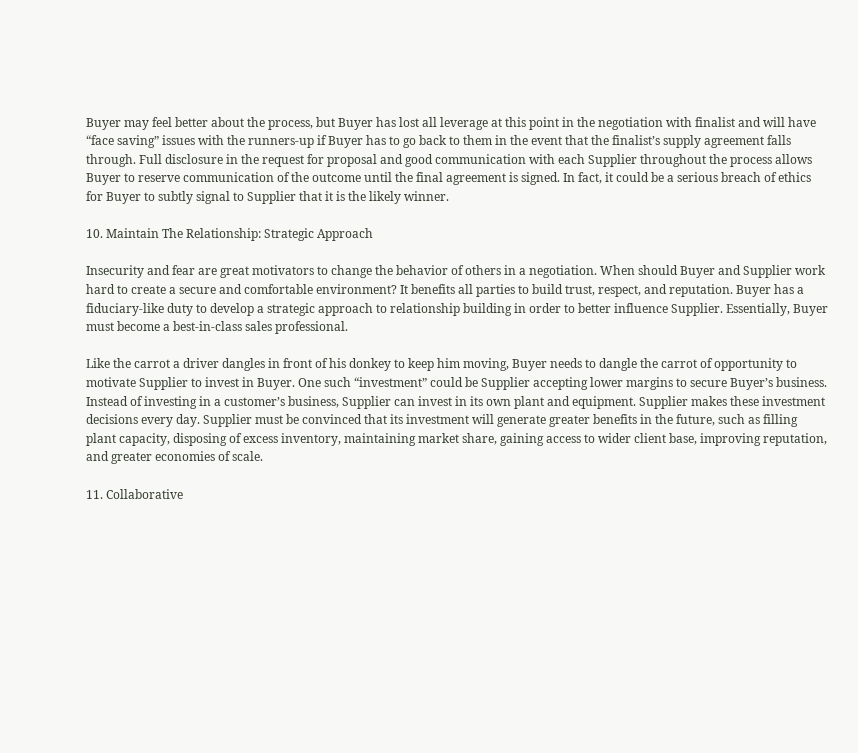Buyer may feel better about the process, but Buyer has lost all leverage at this point in the negotiation with finalist and will have “face saving” issues with the runners-up if Buyer has to go back to them in the event that the finalist’s supply agreement falls through. Full disclosure in the request for proposal and good communication with each Supplier throughout the process allows Buyer to reserve communication of the outcome until the final agreement is signed. In fact, it could be a serious breach of ethics for Buyer to subtly signal to Supplier that it is the likely winner.

10. Maintain The Relationship: Strategic Approach

Insecurity and fear are great motivators to change the behavior of others in a negotiation. When should Buyer and Supplier work hard to create a secure and comfortable environment? It benefits all parties to build trust, respect, and reputation. Buyer has a fiduciary-like duty to develop a strategic approach to relationship building in order to better influence Supplier. Essentially, Buyer must become a best-in-class sales professional.

Like the carrot a driver dangles in front of his donkey to keep him moving, Buyer needs to dangle the carrot of opportunity to motivate Supplier to invest in Buyer. One such “investment” could be Supplier accepting lower margins to secure Buyer’s business. Instead of investing in a customer’s business, Supplier can invest in its own plant and equipment. Supplier makes these investment decisions every day. Supplier must be convinced that its investment will generate greater benefits in the future, such as filling plant capacity, disposing of excess inventory, maintaining market share, gaining access to wider client base, improving reputation, and greater economies of scale.

11. Collaborative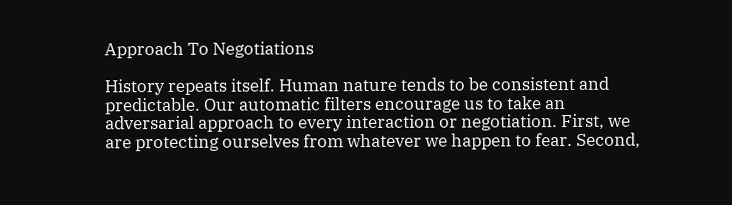Approach To Negotiations

History repeats itself. Human nature tends to be consistent and predictable. Our automatic filters encourage us to take an adversarial approach to every interaction or negotiation. First, we are protecting ourselves from whatever we happen to fear. Second,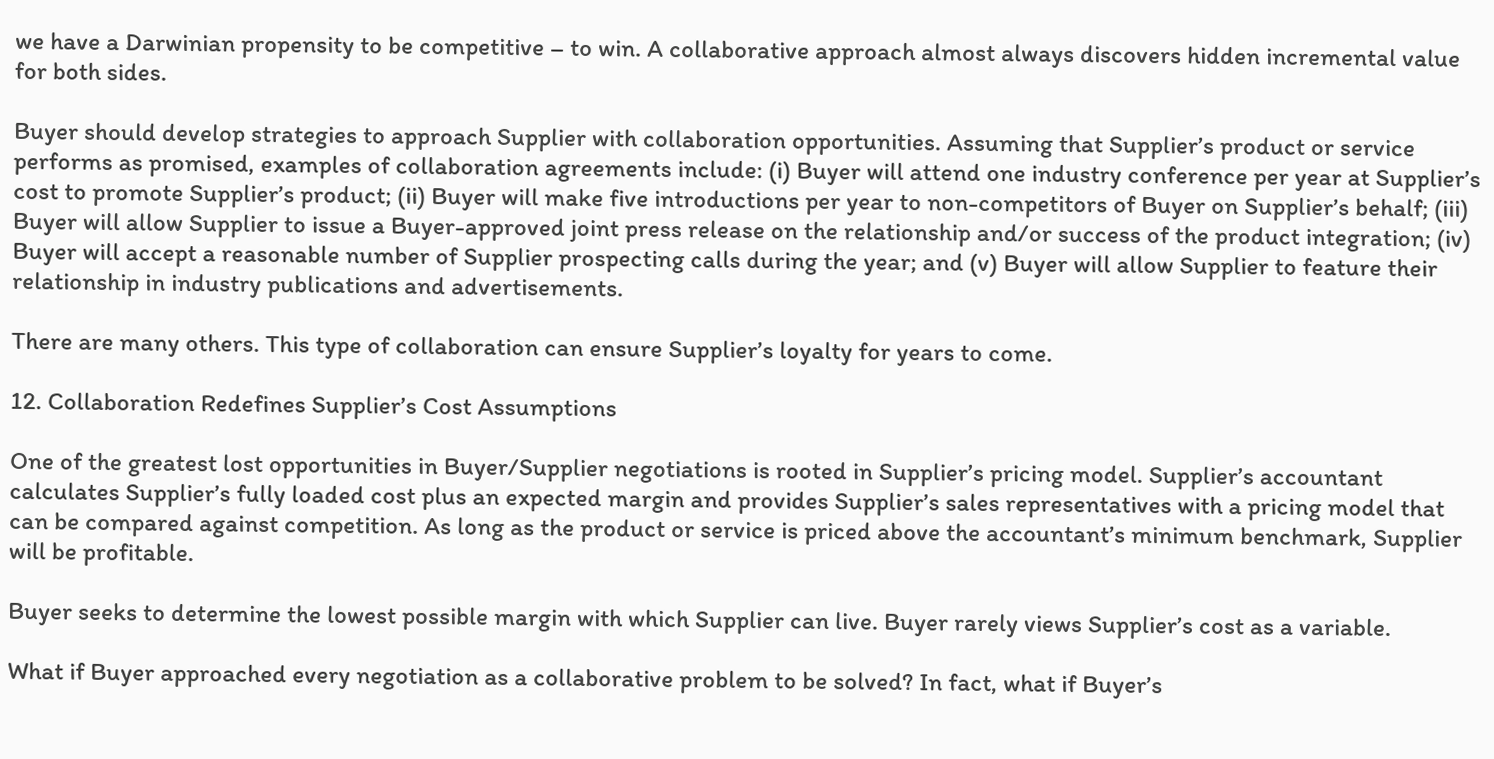we have a Darwinian propensity to be competitive – to win. A collaborative approach almost always discovers hidden incremental value for both sides.

Buyer should develop strategies to approach Supplier with collaboration opportunities. Assuming that Supplier’s product or service performs as promised, examples of collaboration agreements include: (i) Buyer will attend one industry conference per year at Supplier’s cost to promote Supplier’s product; (ii) Buyer will make five introductions per year to non-competitors of Buyer on Supplier’s behalf; (iii) Buyer will allow Supplier to issue a Buyer-approved joint press release on the relationship and/or success of the product integration; (iv) Buyer will accept a reasonable number of Supplier prospecting calls during the year; and (v) Buyer will allow Supplier to feature their relationship in industry publications and advertisements.

There are many others. This type of collaboration can ensure Supplier’s loyalty for years to come.

12. Collaboration Redefines Supplier’s Cost Assumptions

One of the greatest lost opportunities in Buyer/Supplier negotiations is rooted in Supplier’s pricing model. Supplier’s accountant calculates Supplier’s fully loaded cost plus an expected margin and provides Supplier’s sales representatives with a pricing model that can be compared against competition. As long as the product or service is priced above the accountant’s minimum benchmark, Supplier will be profitable.

Buyer seeks to determine the lowest possible margin with which Supplier can live. Buyer rarely views Supplier’s cost as a variable.

What if Buyer approached every negotiation as a collaborative problem to be solved? In fact, what if Buyer’s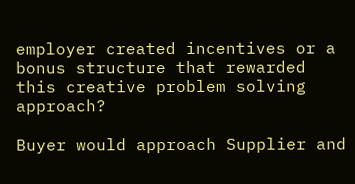employer created incentives or a bonus structure that rewarded this creative problem solving approach?

Buyer would approach Supplier and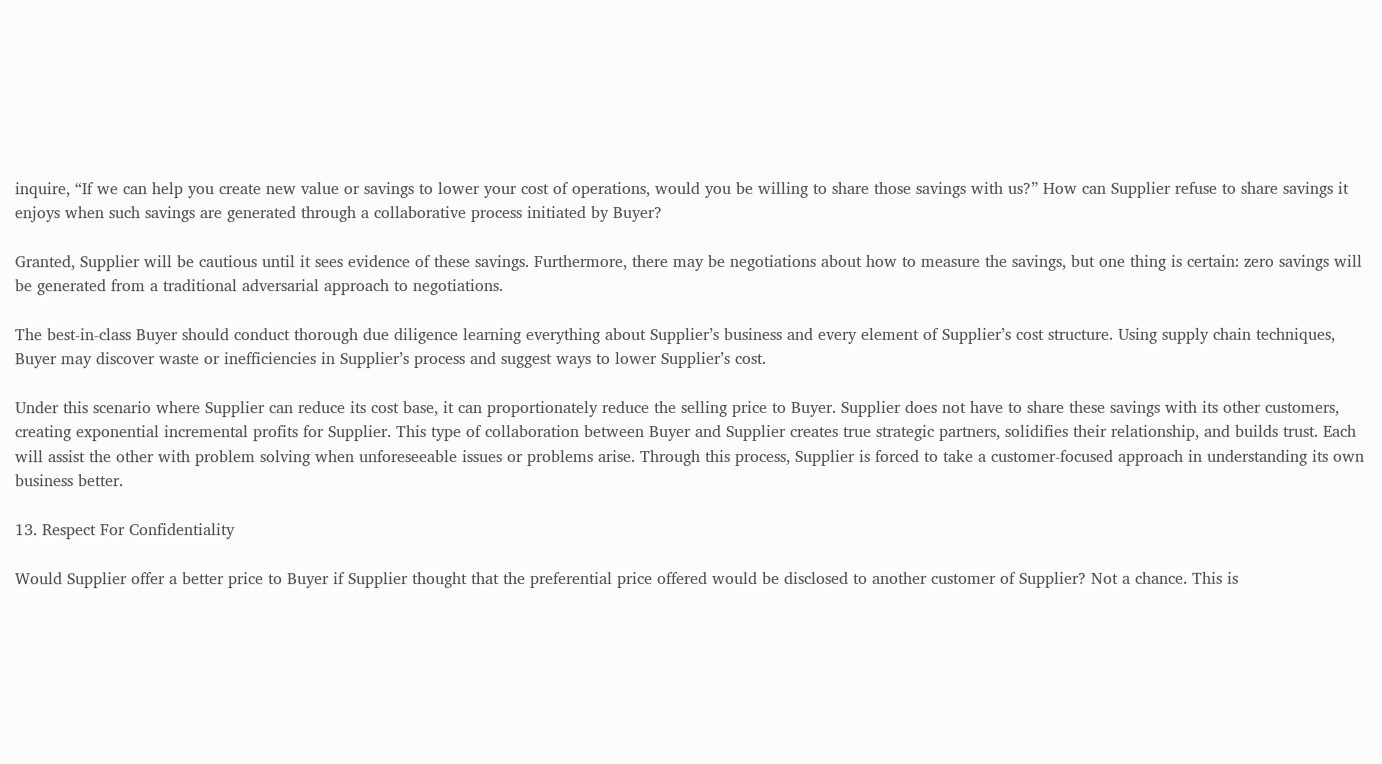inquire, “If we can help you create new value or savings to lower your cost of operations, would you be willing to share those savings with us?” How can Supplier refuse to share savings it enjoys when such savings are generated through a collaborative process initiated by Buyer?

Granted, Supplier will be cautious until it sees evidence of these savings. Furthermore, there may be negotiations about how to measure the savings, but one thing is certain: zero savings will be generated from a traditional adversarial approach to negotiations.

The best-in-class Buyer should conduct thorough due diligence learning everything about Supplier’s business and every element of Supplier’s cost structure. Using supply chain techniques, Buyer may discover waste or inefficiencies in Supplier’s process and suggest ways to lower Supplier’s cost.

Under this scenario where Supplier can reduce its cost base, it can proportionately reduce the selling price to Buyer. Supplier does not have to share these savings with its other customers, creating exponential incremental profits for Supplier. This type of collaboration between Buyer and Supplier creates true strategic partners, solidifies their relationship, and builds trust. Each will assist the other with problem solving when unforeseeable issues or problems arise. Through this process, Supplier is forced to take a customer-focused approach in understanding its own business better.

13. Respect For Confidentiality

Would Supplier offer a better price to Buyer if Supplier thought that the preferential price offered would be disclosed to another customer of Supplier? Not a chance. This is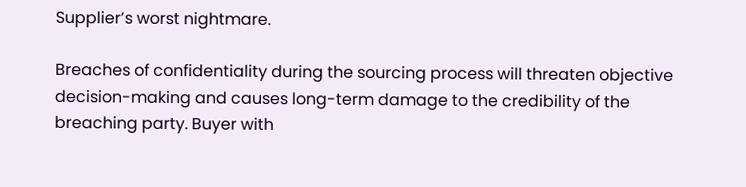Supplier’s worst nightmare.

Breaches of confidentiality during the sourcing process will threaten objective decision-making and causes long-term damage to the credibility of the breaching party. Buyer with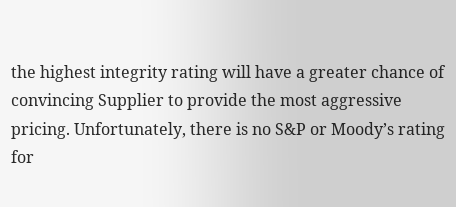the highest integrity rating will have a greater chance of convincing Supplier to provide the most aggressive pricing. Unfortunately, there is no S&P or Moody’s rating for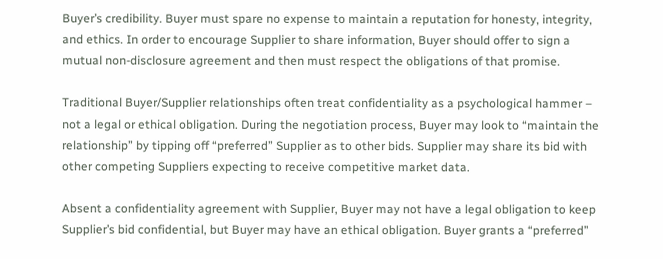Buyer’s credibility. Buyer must spare no expense to maintain a reputation for honesty, integrity, and ethics. In order to encourage Supplier to share information, Buyer should offer to sign a mutual non-disclosure agreement and then must respect the obligations of that promise.

Traditional Buyer/Supplier relationships often treat confidentiality as a psychological hammer – not a legal or ethical obligation. During the negotiation process, Buyer may look to “maintain the relationship” by tipping off “preferred” Supplier as to other bids. Supplier may share its bid with other competing Suppliers expecting to receive competitive market data.

Absent a confidentiality agreement with Supplier, Buyer may not have a legal obligation to keep Supplier’s bid confidential, but Buyer may have an ethical obligation. Buyer grants a “preferred”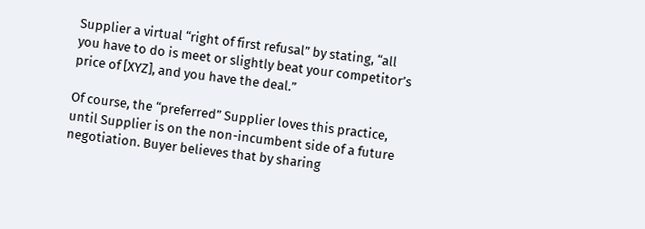Supplier a virtual “right of first refusal” by stating, “all you have to do is meet or slightly beat your competitor’s price of [XYZ], and you have the deal.”

Of course, the “preferred” Supplier loves this practice, until Supplier is on the non-incumbent side of a future negotiation. Buyer believes that by sharing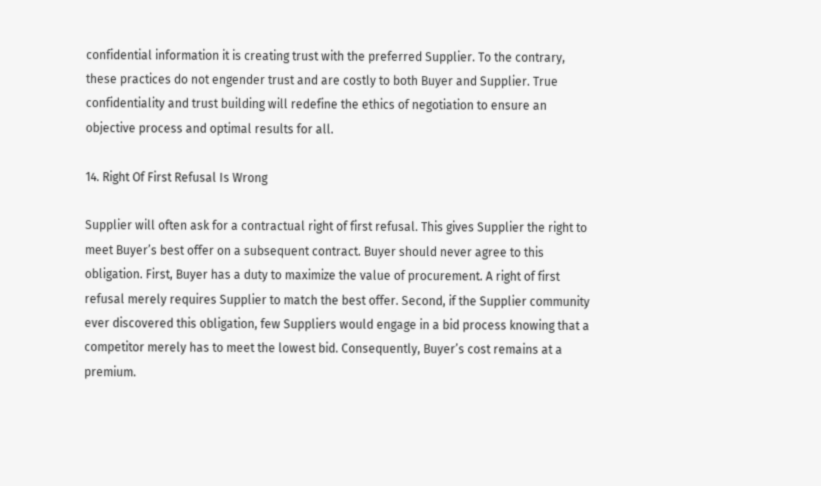confidential information it is creating trust with the preferred Supplier. To the contrary, these practices do not engender trust and are costly to both Buyer and Supplier. True confidentiality and trust building will redefine the ethics of negotiation to ensure an objective process and optimal results for all.

14. Right Of First Refusal Is Wrong

Supplier will often ask for a contractual right of first refusal. This gives Supplier the right to meet Buyer’s best offer on a subsequent contract. Buyer should never agree to this obligation. First, Buyer has a duty to maximize the value of procurement. A right of first refusal merely requires Supplier to match the best offer. Second, if the Supplier community ever discovered this obligation, few Suppliers would engage in a bid process knowing that a competitor merely has to meet the lowest bid. Consequently, Buyer’s cost remains at a premium.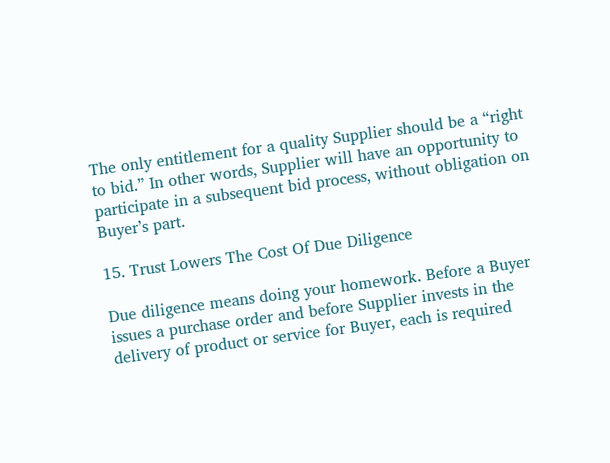The only entitlement for a quality Supplier should be a “right to bid.” In other words, Supplier will have an opportunity to participate in a subsequent bid process, without obligation on Buyer’s part.

15. Trust Lowers The Cost Of Due Diligence

Due diligence means doing your homework. Before a Buyer issues a purchase order and before Supplier invests in the delivery of product or service for Buyer, each is required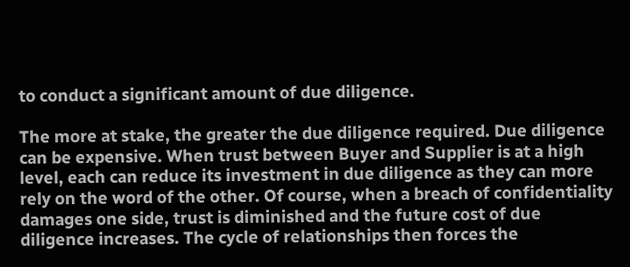to conduct a significant amount of due diligence.

The more at stake, the greater the due diligence required. Due diligence can be expensive. When trust between Buyer and Supplier is at a high level, each can reduce its investment in due diligence as they can more rely on the word of the other. Of course, when a breach of confidentiality damages one side, trust is diminished and the future cost of due diligence increases. The cycle of relationships then forces the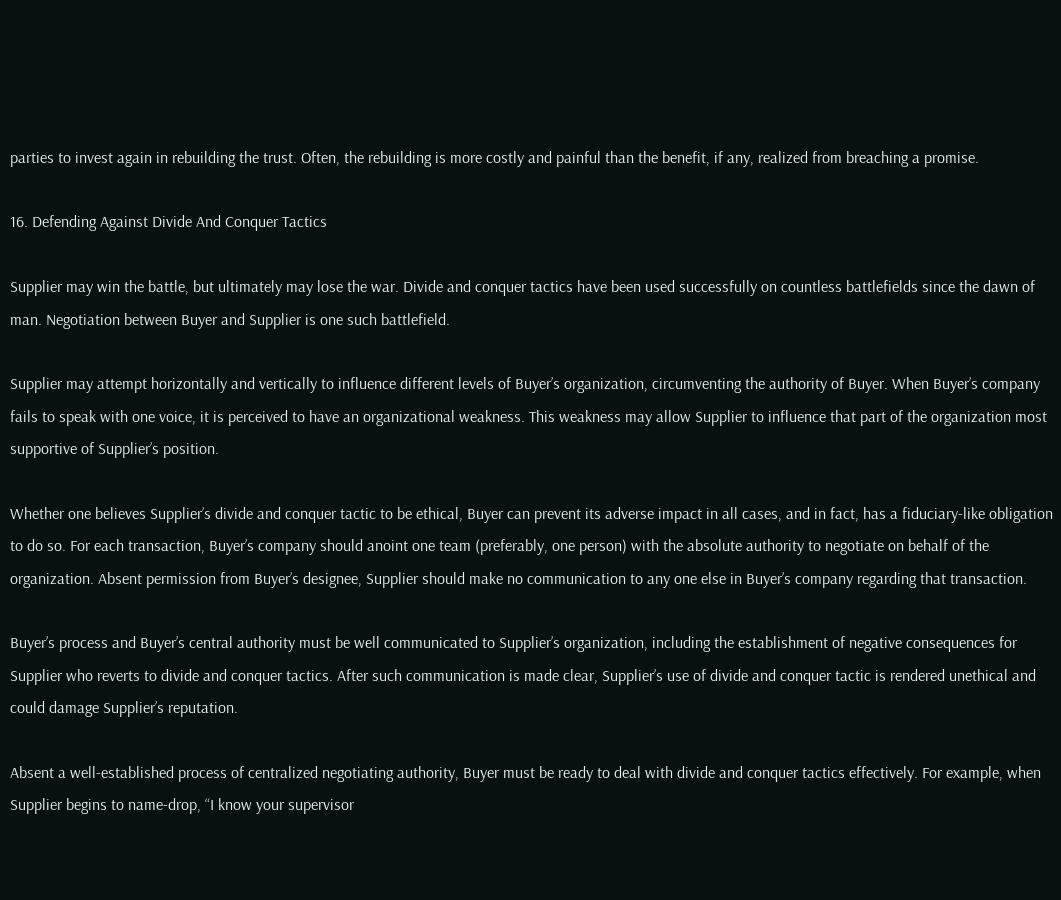parties to invest again in rebuilding the trust. Often, the rebuilding is more costly and painful than the benefit, if any, realized from breaching a promise.

16. Defending Against Divide And Conquer Tactics

Supplier may win the battle, but ultimately may lose the war. Divide and conquer tactics have been used successfully on countless battlefields since the dawn of man. Negotiation between Buyer and Supplier is one such battlefield.

Supplier may attempt horizontally and vertically to influence different levels of Buyer’s organization, circumventing the authority of Buyer. When Buyer’s company fails to speak with one voice, it is perceived to have an organizational weakness. This weakness may allow Supplier to influence that part of the organization most supportive of Supplier’s position.

Whether one believes Supplier’s divide and conquer tactic to be ethical, Buyer can prevent its adverse impact in all cases, and in fact, has a fiduciary-like obligation to do so. For each transaction, Buyer’s company should anoint one team (preferably, one person) with the absolute authority to negotiate on behalf of the organization. Absent permission from Buyer’s designee, Supplier should make no communication to any one else in Buyer’s company regarding that transaction.

Buyer’s process and Buyer’s central authority must be well communicated to Supplier’s organization, including the establishment of negative consequences for Supplier who reverts to divide and conquer tactics. After such communication is made clear, Supplier’s use of divide and conquer tactic is rendered unethical and could damage Supplier’s reputation.

Absent a well-established process of centralized negotiating authority, Buyer must be ready to deal with divide and conquer tactics effectively. For example, when Supplier begins to name-drop, “I know your supervisor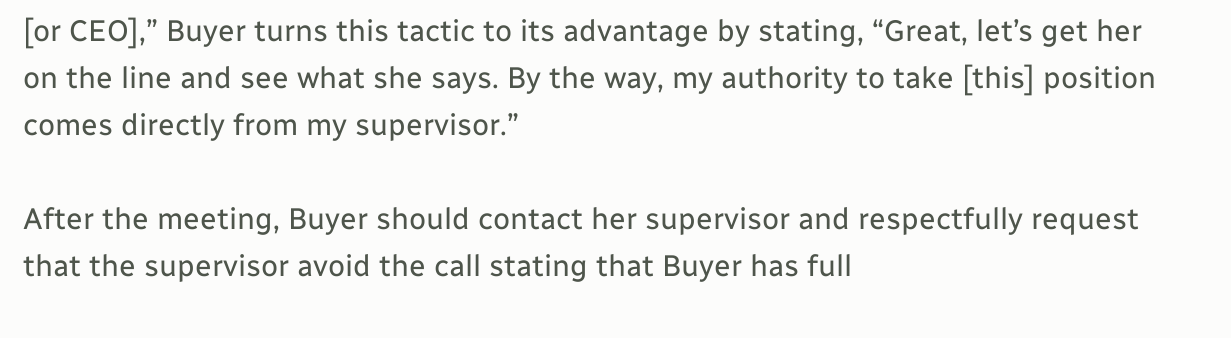[or CEO],” Buyer turns this tactic to its advantage by stating, “Great, let’s get her on the line and see what she says. By the way, my authority to take [this] position comes directly from my supervisor.”

After the meeting, Buyer should contact her supervisor and respectfully request that the supervisor avoid the call stating that Buyer has full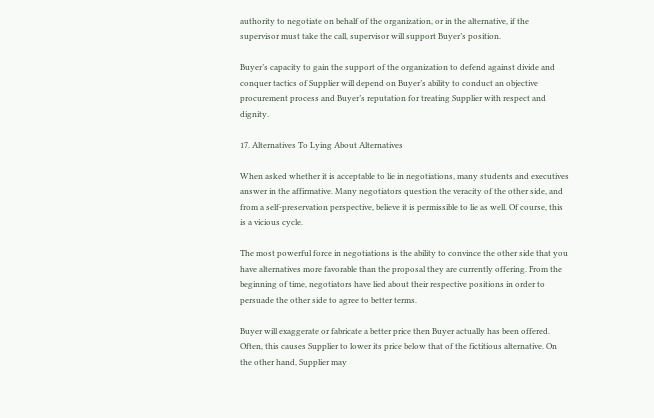authority to negotiate on behalf of the organization, or in the alternative, if the supervisor must take the call, supervisor will support Buyer’s position.

Buyer’s capacity to gain the support of the organization to defend against divide and conquer tactics of Supplier will depend on Buyer’s ability to conduct an objective procurement process and Buyer’s reputation for treating Supplier with respect and dignity.

17. Alternatives To Lying About Alternatives

When asked whether it is acceptable to lie in negotiations, many students and executives answer in the affirmative. Many negotiators question the veracity of the other side, and from a self-preservation perspective, believe it is permissible to lie as well. Of course, this is a vicious cycle.

The most powerful force in negotiations is the ability to convince the other side that you have alternatives more favorable than the proposal they are currently offering. From the beginning of time, negotiators have lied about their respective positions in order to persuade the other side to agree to better terms.

Buyer will exaggerate or fabricate a better price then Buyer actually has been offered. Often, this causes Supplier to lower its price below that of the fictitious alternative. On the other hand, Supplier may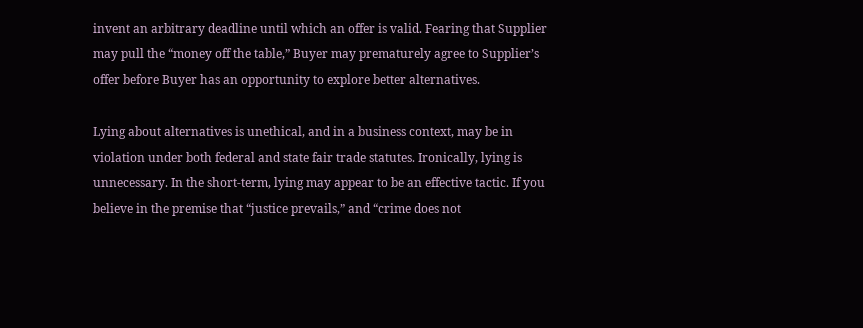invent an arbitrary deadline until which an offer is valid. Fearing that Supplier may pull the “money off the table,” Buyer may prematurely agree to Supplier’s offer before Buyer has an opportunity to explore better alternatives.

Lying about alternatives is unethical, and in a business context, may be in violation under both federal and state fair trade statutes. Ironically, lying is unnecessary. In the short-term, lying may appear to be an effective tactic. If you believe in the premise that “justice prevails,” and “crime does not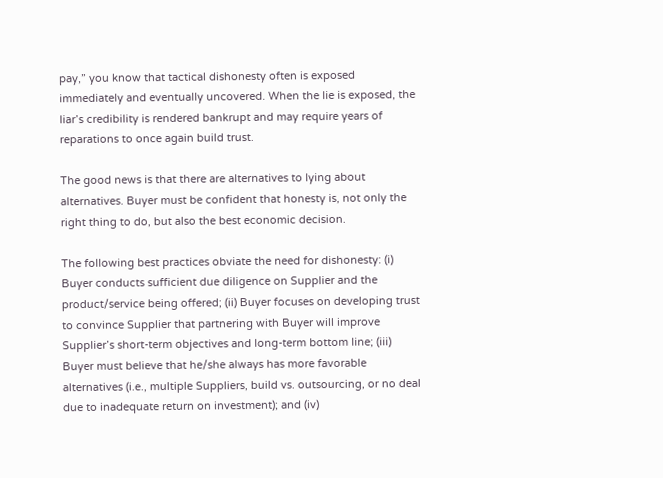pay,” you know that tactical dishonesty often is exposed immediately and eventually uncovered. When the lie is exposed, the liar’s credibility is rendered bankrupt and may require years of reparations to once again build trust.

The good news is that there are alternatives to lying about alternatives. Buyer must be confident that honesty is, not only the right thing to do, but also the best economic decision.

The following best practices obviate the need for dishonesty: (i) Buyer conducts sufficient due diligence on Supplier and the product/service being offered; (ii) Buyer focuses on developing trust to convince Supplier that partnering with Buyer will improve Supplier’s short-term objectives and long-term bottom line; (iii) Buyer must believe that he/she always has more favorable alternatives (i.e., multiple Suppliers, build vs. outsourcing, or no deal due to inadequate return on investment); and (iv)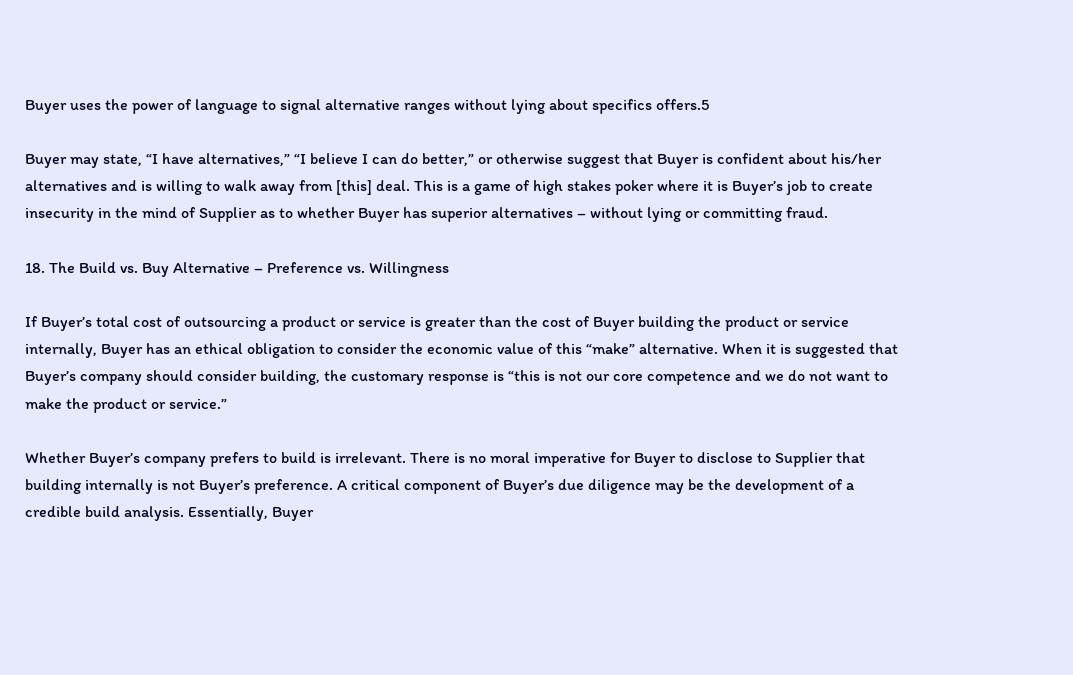Buyer uses the power of language to signal alternative ranges without lying about specifics offers.5

Buyer may state, “I have alternatives,” “I believe I can do better,” or otherwise suggest that Buyer is confident about his/her alternatives and is willing to walk away from [this] deal. This is a game of high stakes poker where it is Buyer’s job to create insecurity in the mind of Supplier as to whether Buyer has superior alternatives – without lying or committing fraud.

18. The Build vs. Buy Alternative – Preference vs. Willingness

If Buyer’s total cost of outsourcing a product or service is greater than the cost of Buyer building the product or service internally, Buyer has an ethical obligation to consider the economic value of this “make” alternative. When it is suggested that Buyer’s company should consider building, the customary response is “this is not our core competence and we do not want to make the product or service.”

Whether Buyer’s company prefers to build is irrelevant. There is no moral imperative for Buyer to disclose to Supplier that building internally is not Buyer’s preference. A critical component of Buyer’s due diligence may be the development of a credible build analysis. Essentially, Buyer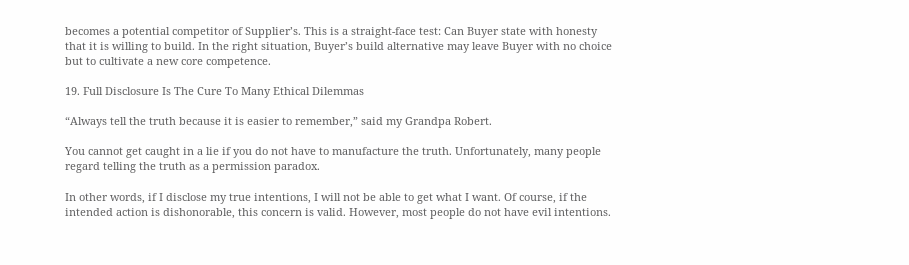becomes a potential competitor of Supplier’s. This is a straight-face test: Can Buyer state with honesty that it is willing to build. In the right situation, Buyer’s build alternative may leave Buyer with no choice but to cultivate a new core competence.

19. Full Disclosure Is The Cure To Many Ethical Dilemmas

“Always tell the truth because it is easier to remember,” said my Grandpa Robert.

You cannot get caught in a lie if you do not have to manufacture the truth. Unfortunately, many people regard telling the truth as a permission paradox.

In other words, if I disclose my true intentions, I will not be able to get what I want. Of course, if the intended action is dishonorable, this concern is valid. However, most people do not have evil intentions.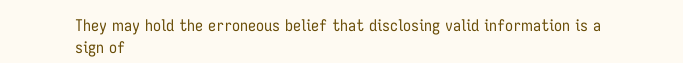They may hold the erroneous belief that disclosing valid information is a sign of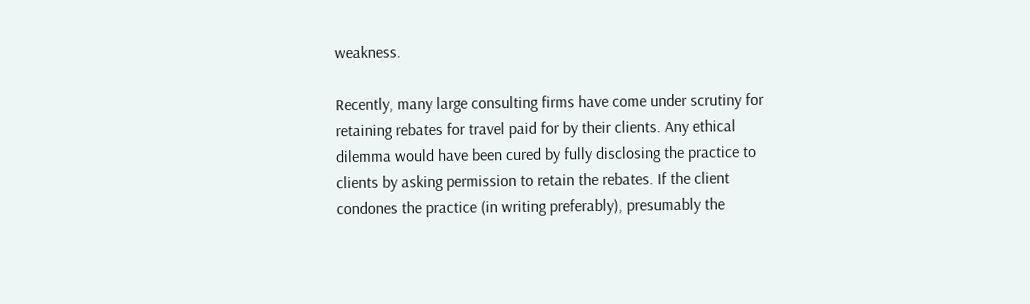weakness.

Recently, many large consulting firms have come under scrutiny for retaining rebates for travel paid for by their clients. Any ethical dilemma would have been cured by fully disclosing the practice to clients by asking permission to retain the rebates. If the client condones the practice (in writing preferably), presumably the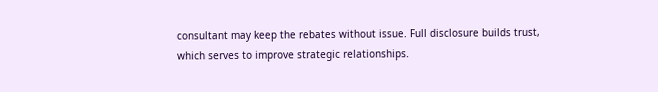consultant may keep the rebates without issue. Full disclosure builds trust, which serves to improve strategic relationships.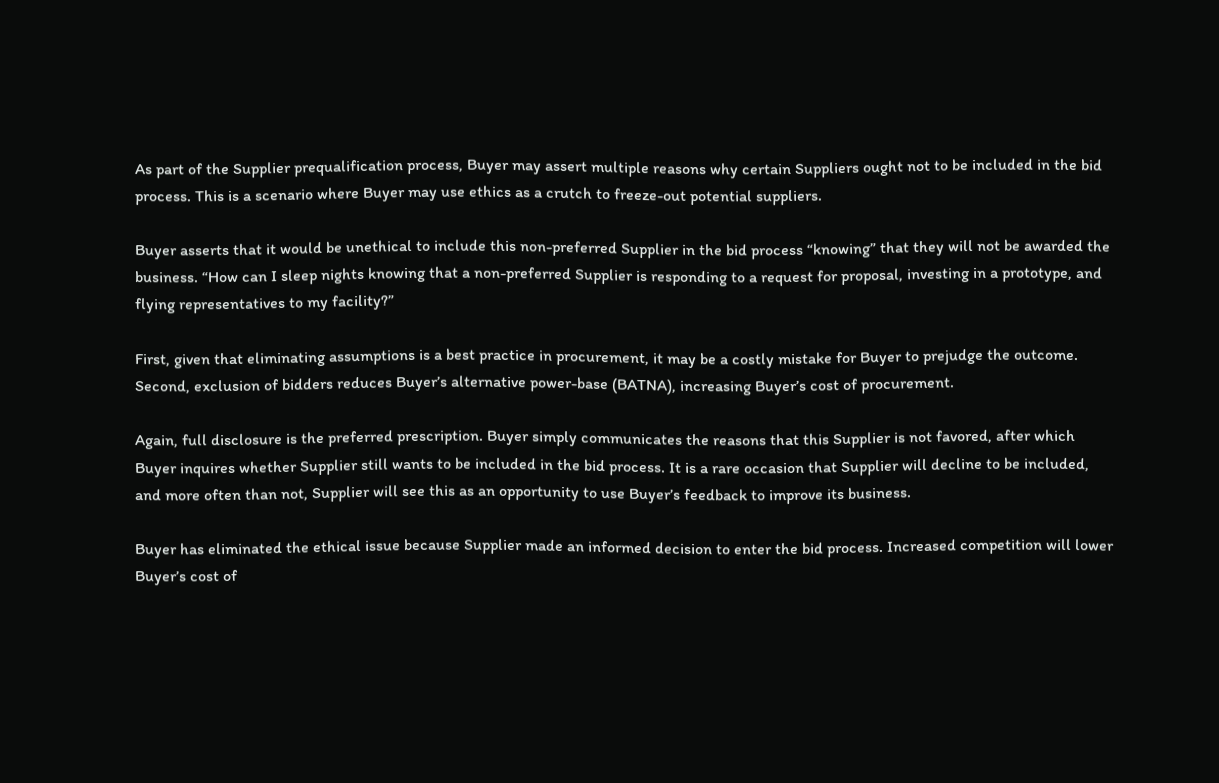As part of the Supplier prequalification process, Buyer may assert multiple reasons why certain Suppliers ought not to be included in the bid process. This is a scenario where Buyer may use ethics as a crutch to freeze-out potential suppliers.

Buyer asserts that it would be unethical to include this non-preferred Supplier in the bid process “knowing” that they will not be awarded the business. “How can I sleep nights knowing that a non-preferred Supplier is responding to a request for proposal, investing in a prototype, and flying representatives to my facility?”

First, given that eliminating assumptions is a best practice in procurement, it may be a costly mistake for Buyer to prejudge the outcome. Second, exclusion of bidders reduces Buyer’s alternative power-base (BATNA), increasing Buyer’s cost of procurement.

Again, full disclosure is the preferred prescription. Buyer simply communicates the reasons that this Supplier is not favored, after which Buyer inquires whether Supplier still wants to be included in the bid process. It is a rare occasion that Supplier will decline to be included, and more often than not, Supplier will see this as an opportunity to use Buyer’s feedback to improve its business.

Buyer has eliminated the ethical issue because Supplier made an informed decision to enter the bid process. Increased competition will lower Buyer’s cost of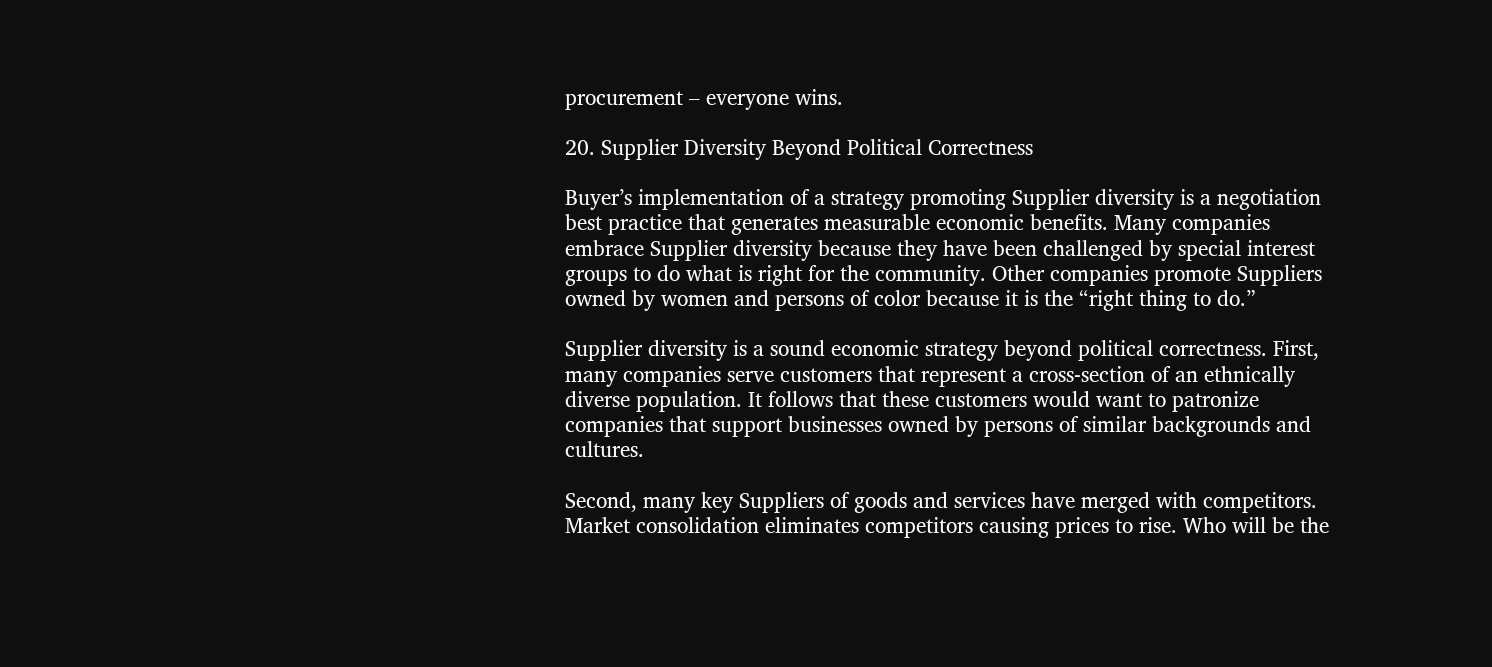procurement – everyone wins.

20. Supplier Diversity Beyond Political Correctness

Buyer’s implementation of a strategy promoting Supplier diversity is a negotiation best practice that generates measurable economic benefits. Many companies embrace Supplier diversity because they have been challenged by special interest groups to do what is right for the community. Other companies promote Suppliers owned by women and persons of color because it is the “right thing to do.”

Supplier diversity is a sound economic strategy beyond political correctness. First, many companies serve customers that represent a cross-section of an ethnically diverse population. It follows that these customers would want to patronize companies that support businesses owned by persons of similar backgrounds and cultures.

Second, many key Suppliers of goods and services have merged with competitors. Market consolidation eliminates competitors causing prices to rise. Who will be the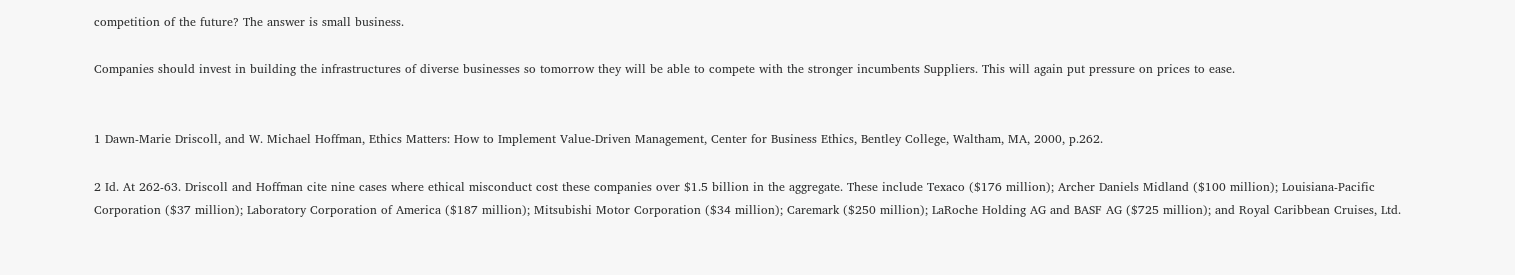competition of the future? The answer is small business.

Companies should invest in building the infrastructures of diverse businesses so tomorrow they will be able to compete with the stronger incumbents Suppliers. This will again put pressure on prices to ease.


1 Dawn-Marie Driscoll, and W. Michael Hoffman, Ethics Matters: How to Implement Value-Driven Management, Center for Business Ethics, Bentley College, Waltham, MA, 2000, p.262.

2 Id. At 262-63. Driscoll and Hoffman cite nine cases where ethical misconduct cost these companies over $1.5 billion in the aggregate. These include Texaco ($176 million); Archer Daniels Midland ($100 million); Louisiana-Pacific Corporation ($37 million); Laboratory Corporation of America ($187 million); Mitsubishi Motor Corporation ($34 million); Caremark ($250 million); LaRoche Holding AG and BASF AG ($725 million); and Royal Caribbean Cruises, Ltd.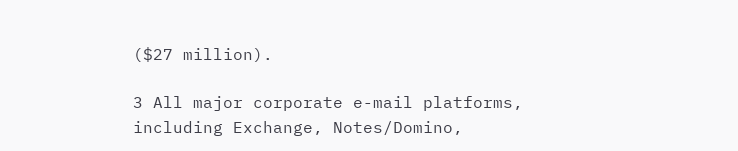($27 million).

3 All major corporate e-mail platforms, including Exchange, Notes/Domino,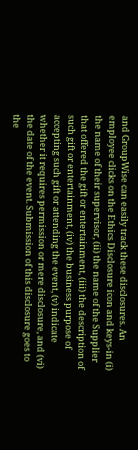and GroupWise can easily track these disclosures. An employee clicks on the Ethics Disclosure icon and keys-in (i) the name of their supervisor, (ii) the name of the Supplier that offered the gift or entertainment, (iii) the description of such gift or entertainment, (iv) the business purpose of accepting such gift or attending the event, (v) indicate whether it requires permission or mere disclosure, and (vi) the date of the event. Submission of this disclosure goes to the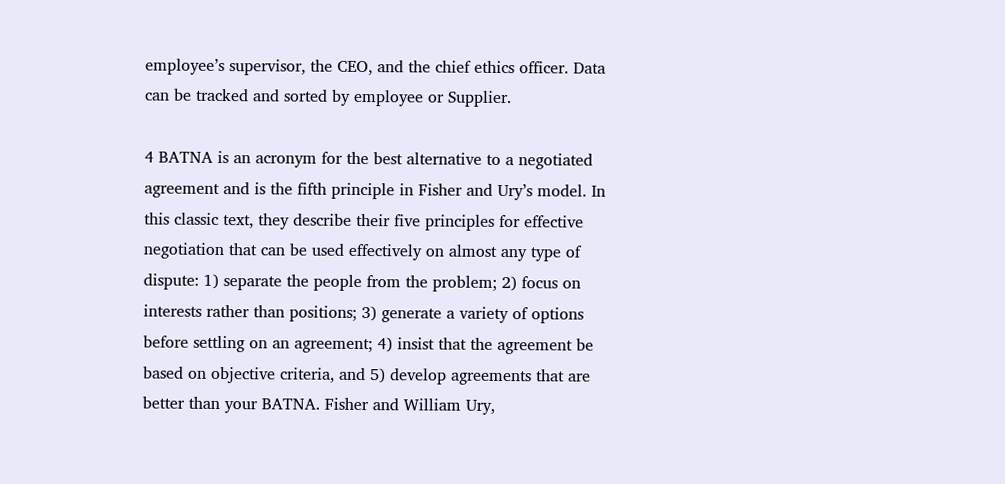employee’s supervisor, the CEO, and the chief ethics officer. Data can be tracked and sorted by employee or Supplier.

4 BATNA is an acronym for the best alternative to a negotiated agreement and is the fifth principle in Fisher and Ury’s model. In this classic text, they describe their five principles for effective negotiation that can be used effectively on almost any type of dispute: 1) separate the people from the problem; 2) focus on interests rather than positions; 3) generate a variety of options before settling on an agreement; 4) insist that the agreement be based on objective criteria, and 5) develop agreements that are better than your BATNA. Fisher and William Ury,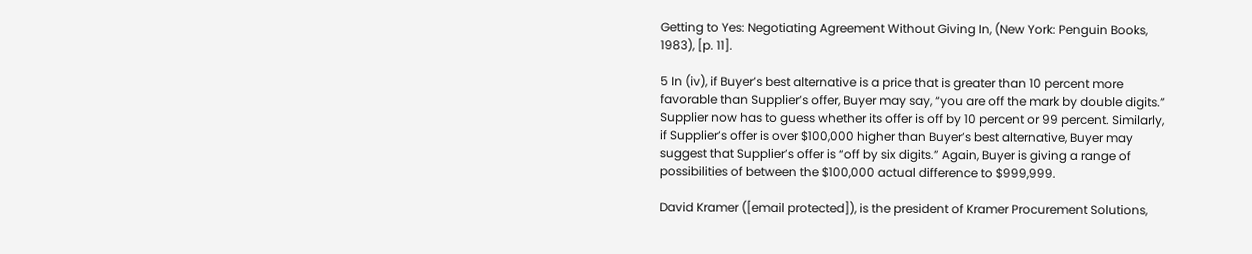Getting to Yes: Negotiating Agreement Without Giving In, (New York: Penguin Books, 1983), [p. 11].

5 In (iv), if Buyer’s best alternative is a price that is greater than 10 percent more favorable than Supplier’s offer, Buyer may say, “you are off the mark by double digits.” Supplier now has to guess whether its offer is off by 10 percent or 99 percent. Similarly, if Supplier’s offer is over $100,000 higher than Buyer’s best alternative, Buyer may suggest that Supplier’s offer is “off by six digits.” Again, Buyer is giving a range of possibilities of between the $100,000 actual difference to $999,999.

David Kramer ([email protected]), is the president of Kramer Procurement Solutions,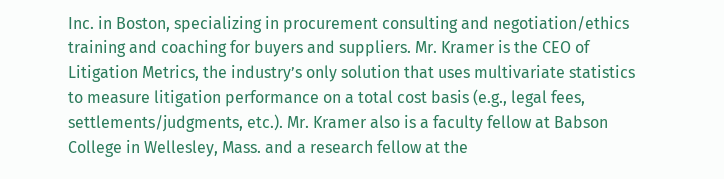Inc. in Boston, specializing in procurement consulting and negotiation/ethics training and coaching for buyers and suppliers. Mr. Kramer is the CEO of Litigation Metrics, the industry’s only solution that uses multivariate statistics to measure litigation performance on a total cost basis (e.g., legal fees, settlements/judgments, etc.). Mr. Kramer also is a faculty fellow at Babson College in Wellesley, Mass. and a research fellow at the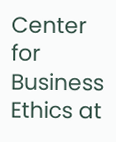Center for Business Ethics at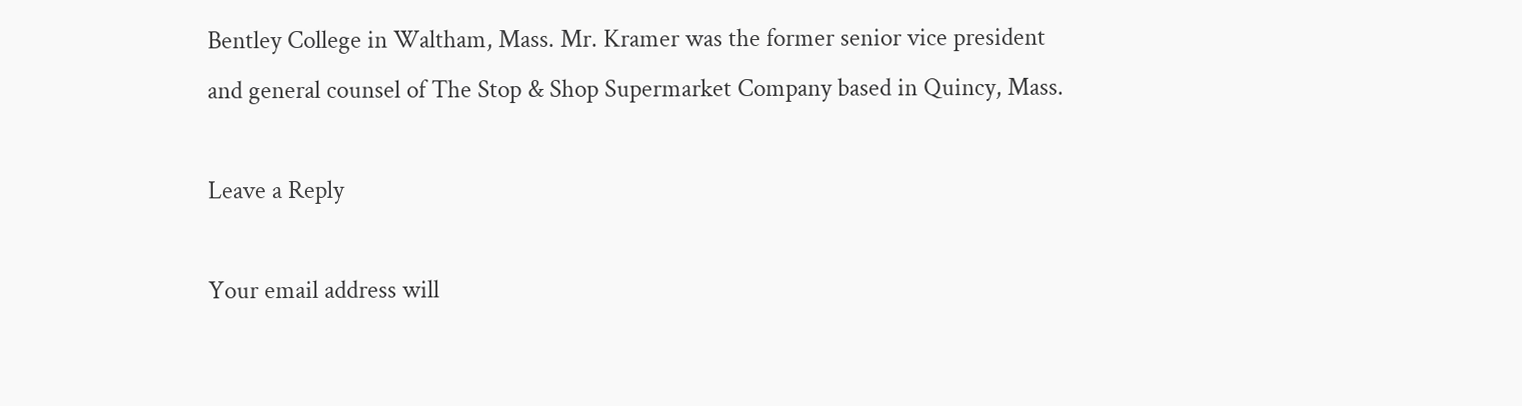Bentley College in Waltham, Mass. Mr. Kramer was the former senior vice president and general counsel of The Stop & Shop Supermarket Company based in Quincy, Mass.

Leave a Reply

Your email address will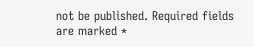not be published. Required fields are marked *